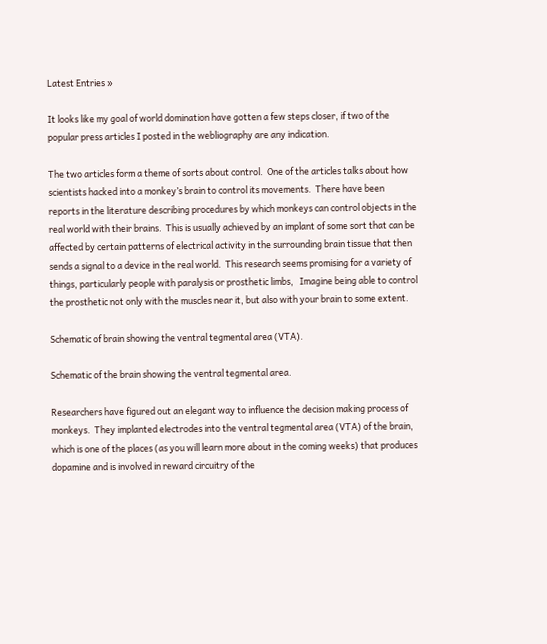Latest Entries »

It looks like my goal of world domination have gotten a few steps closer, if two of the popular press articles I posted in the webliography are any indication.

The two articles form a theme of sorts about control.  One of the articles talks about how scientists hacked into a monkey’s brain to control its movements.  There have been reports in the literature describing procedures by which monkeys can control objects in the real world with their brains.  This is usually achieved by an implant of some sort that can be affected by certain patterns of electrical activity in the surrounding brain tissue that then sends a signal to a device in the real world.  This research seems promising for a variety of things, particularly people with paralysis or prosthetic limbs,   Imagine being able to control the prosthetic not only with the muscles near it, but also with your brain to some extent.

Schematic of brain showing the ventral tegmental area (VTA).

Schematic of the brain showing the ventral tegmental area.

Researchers have figured out an elegant way to influence the decision making process of monkeys.  They implanted electrodes into the ventral tegmental area (VTA) of the brain, which is one of the places (as you will learn more about in the coming weeks) that produces dopamine and is involved in reward circuitry of the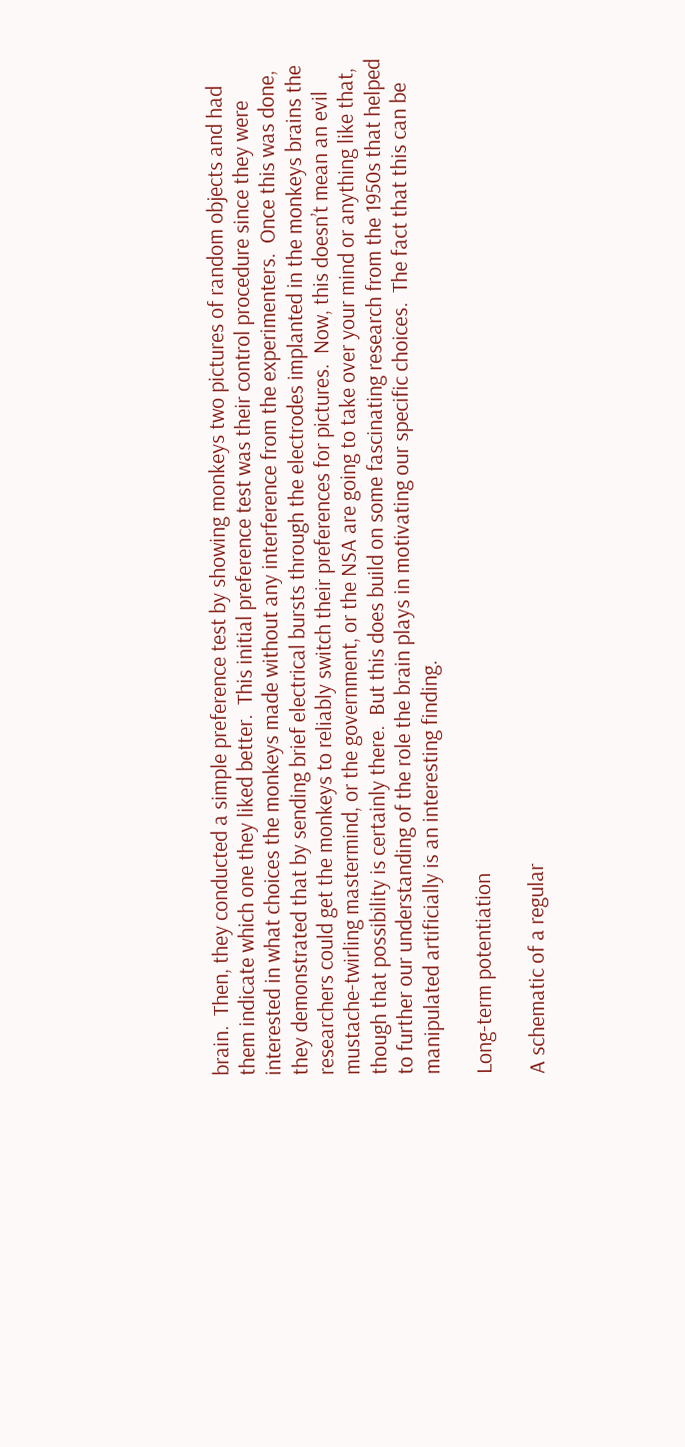brain.  Then, they conducted a simple preference test by showing monkeys two pictures of random objects and had them indicate which one they liked better.  This initial preference test was their control procedure since they were interested in what choices the monkeys made without any interference from the experimenters.  Once this was done, they demonstrated that by sending brief electrical bursts through the electrodes implanted in the monkeys brains the researchers could get the monkeys to reliably switch their preferences for pictures.  Now, this doesn’t mean an evil mustache-twirling mastermind, or the government, or the NSA are going to take over your mind or anything like that, though that possibility is certainly there.  But this does build on some fascinating research from the 1950s that helped to further our understanding of the role the brain plays in motivating our specific choices.  The fact that this can be manipulated artificially is an interesting finding.

Long-term potentiation

A schematic of a regular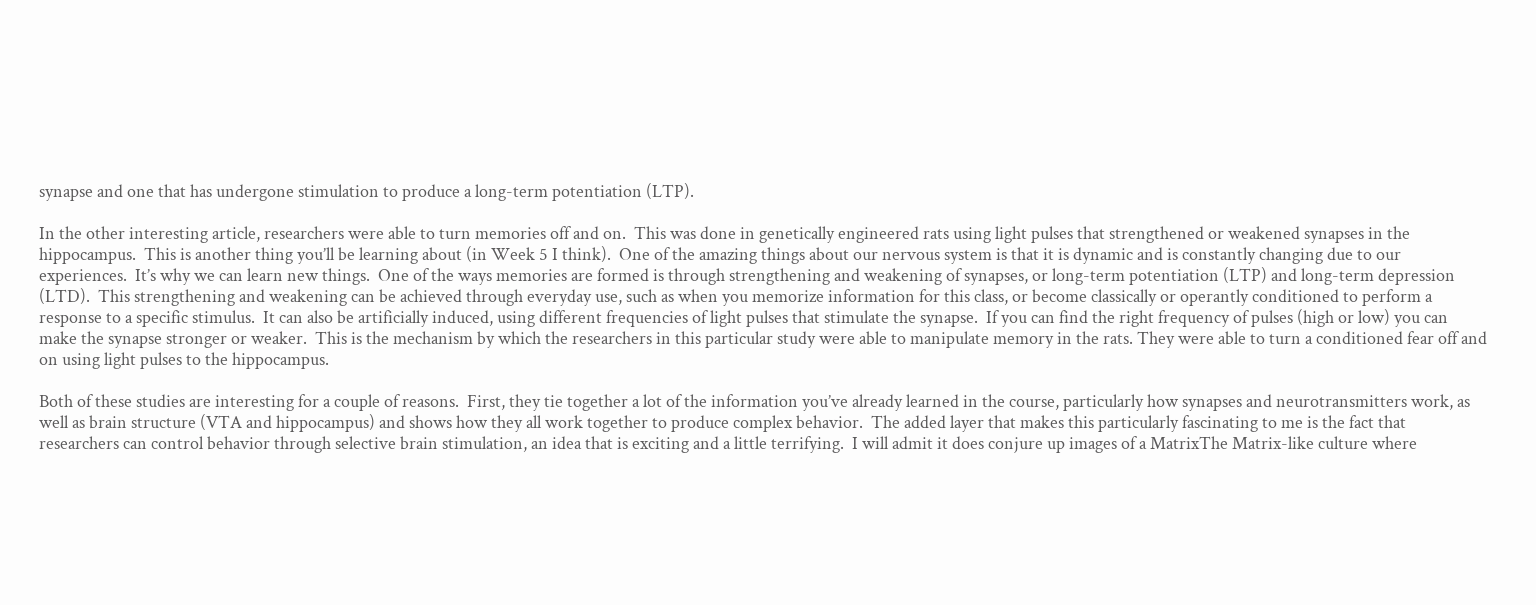synapse and one that has undergone stimulation to produce a long-term potentiation (LTP).

In the other interesting article, researchers were able to turn memories off and on.  This was done in genetically engineered rats using light pulses that strengthened or weakened synapses in the hippocampus.  This is another thing you’ll be learning about (in Week 5 I think).  One of the amazing things about our nervous system is that it is dynamic and is constantly changing due to our experiences.  It’s why we can learn new things.  One of the ways memories are formed is through strengthening and weakening of synapses, or long-term potentiation (LTP) and long-term depression (LTD).  This strengthening and weakening can be achieved through everyday use, such as when you memorize information for this class, or become classically or operantly conditioned to perform a response to a specific stimulus.  It can also be artificially induced, using different frequencies of light pulses that stimulate the synapse.  If you can find the right frequency of pulses (high or low) you can make the synapse stronger or weaker.  This is the mechanism by which the researchers in this particular study were able to manipulate memory in the rats. They were able to turn a conditioned fear off and on using light pulses to the hippocampus.

Both of these studies are interesting for a couple of reasons.  First, they tie together a lot of the information you’ve already learned in the course, particularly how synapses and neurotransmitters work, as well as brain structure (VTA and hippocampus) and shows how they all work together to produce complex behavior.  The added layer that makes this particularly fascinating to me is the fact that researchers can control behavior through selective brain stimulation, an idea that is exciting and a little terrifying.  I will admit it does conjure up images of a MatrixThe Matrix-like culture where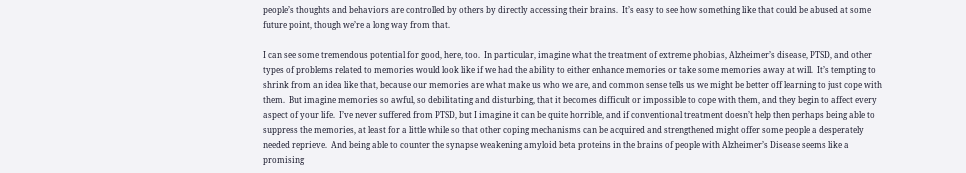people’s thoughts and behaviors are controlled by others by directly accessing their brains.  It’s easy to see how something like that could be abused at some future point, though we’re a long way from that.

I can see some tremendous potential for good, here, too.  In particular, imagine what the treatment of extreme phobias, Alzheimer’s disease, PTSD, and other types of problems related to memories would look like if we had the ability to either enhance memories or take some memories away at will.  It’s tempting to shrink from an idea like that, because our memories are what make us who we are, and common sense tells us we might be better off learning to just cope with them.  But imagine memories so awful, so debilitating and disturbing, that it becomes difficult or impossible to cope with them, and they begin to affect every aspect of your life.  I’ve never suffered from PTSD, but I imagine it can be quite horrible, and if conventional treatment doesn’t help then perhaps being able to suppress the memories, at least for a little while so that other coping mechanisms can be acquired and strengthened might offer some people a desperately needed reprieve.  And being able to counter the synapse weakening amyloid beta proteins in the brains of people with Alzheimer’s Disease seems like a promising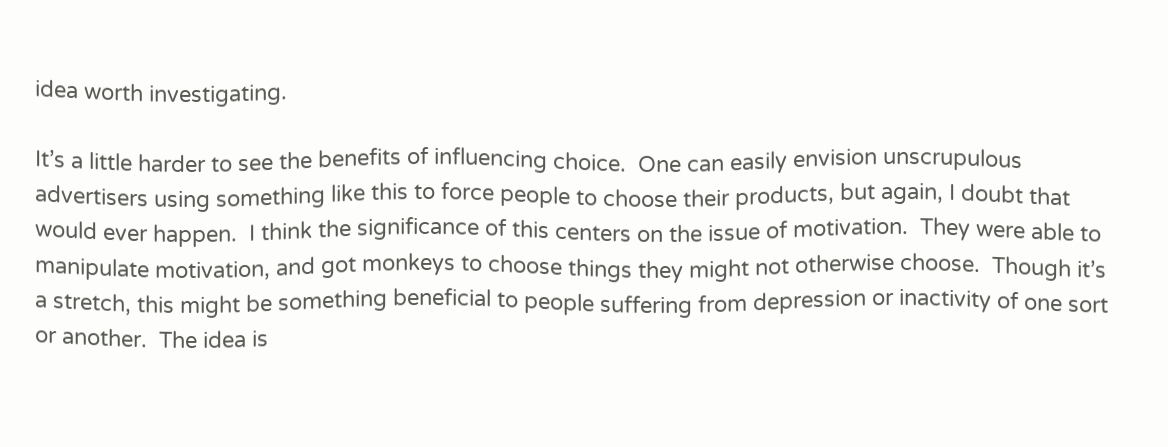idea worth investigating.

It’s a little harder to see the benefits of influencing choice.  One can easily envision unscrupulous advertisers using something like this to force people to choose their products, but again, I doubt that would ever happen.  I think the significance of this centers on the issue of motivation.  They were able to manipulate motivation, and got monkeys to choose things they might not otherwise choose.  Though it’s a stretch, this might be something beneficial to people suffering from depression or inactivity of one sort or another.  The idea is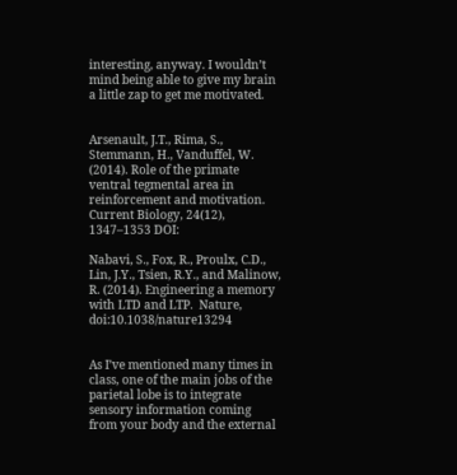interesting, anyway. I wouldn’t mind being able to give my brain a little zap to get me motivated.


Arsenault, J.T., Rima, S., Stemmann, H., Vanduffel, W. (2014). Role of the primate ventral tegmental area in reinforcement and motivation.  Current Biology, 24(12), 1347–1353 DOI:

Nabavi, S., Fox, R., Proulx, C.D., Lin, J.Y., Tsien, R.Y., and Malinow, R. (2014). Engineering a memory with LTD and LTP.  Nature, doi:10.1038/nature13294


As I’ve mentioned many times in class, one of the main jobs of the parietal lobe is to integrate sensory information coming from your body and the external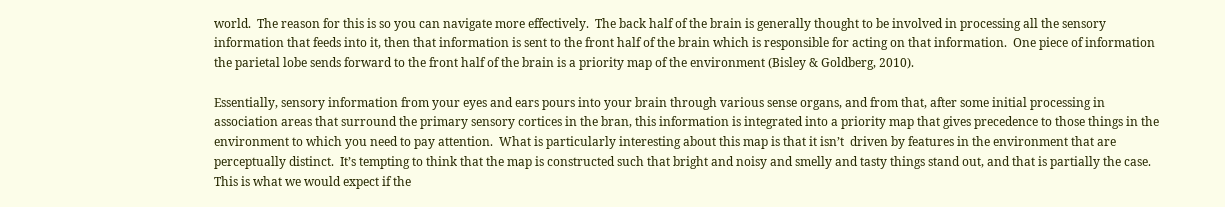world.  The reason for this is so you can navigate more effectively.  The back half of the brain is generally thought to be involved in processing all the sensory information that feeds into it, then that information is sent to the front half of the brain which is responsible for acting on that information.  One piece of information the parietal lobe sends forward to the front half of the brain is a priority map of the environment (Bisley & Goldberg, 2010).

Essentially, sensory information from your eyes and ears pours into your brain through various sense organs, and from that, after some initial processing in association areas that surround the primary sensory cortices in the bran, this information is integrated into a priority map that gives precedence to those things in the environment to which you need to pay attention.  What is particularly interesting about this map is that it isn’t  driven by features in the environment that are perceptually distinct.  It’s tempting to think that the map is constructed such that bright and noisy and smelly and tasty things stand out, and that is partially the case. This is what we would expect if the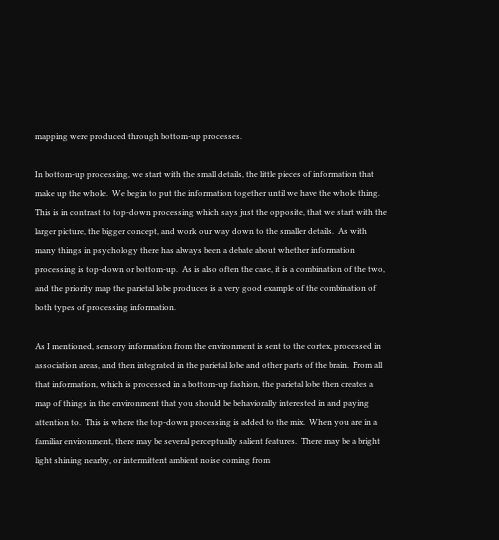mapping were produced through bottom-up processes.

In bottom-up processing, we start with the small details, the little pieces of information that make up the whole.  We begin to put the information together until we have the whole thing.  This is in contrast to top-down processing which says just the opposite, that we start with the larger picture, the bigger concept, and work our way down to the smaller details.  As with many things in psychology there has always been a debate about whether information processing is top-down or bottom-up.  As is also often the case, it is a combination of the two, and the priority map the parietal lobe produces is a very good example of the combination of both types of processing information.

As I mentioned, sensory information from the environment is sent to the cortex, processed in association areas, and then integrated in the parietal lobe and other parts of the brain.  From all that information, which is processed in a bottom-up fashion, the parietal lobe then creates a map of things in the environment that you should be behaviorally interested in and paying attention to.  This is where the top-down processing is added to the mix.  When you are in a familiar environment, there may be several perceptually salient features.  There may be a bright light shining nearby, or intermittent ambient noise coming from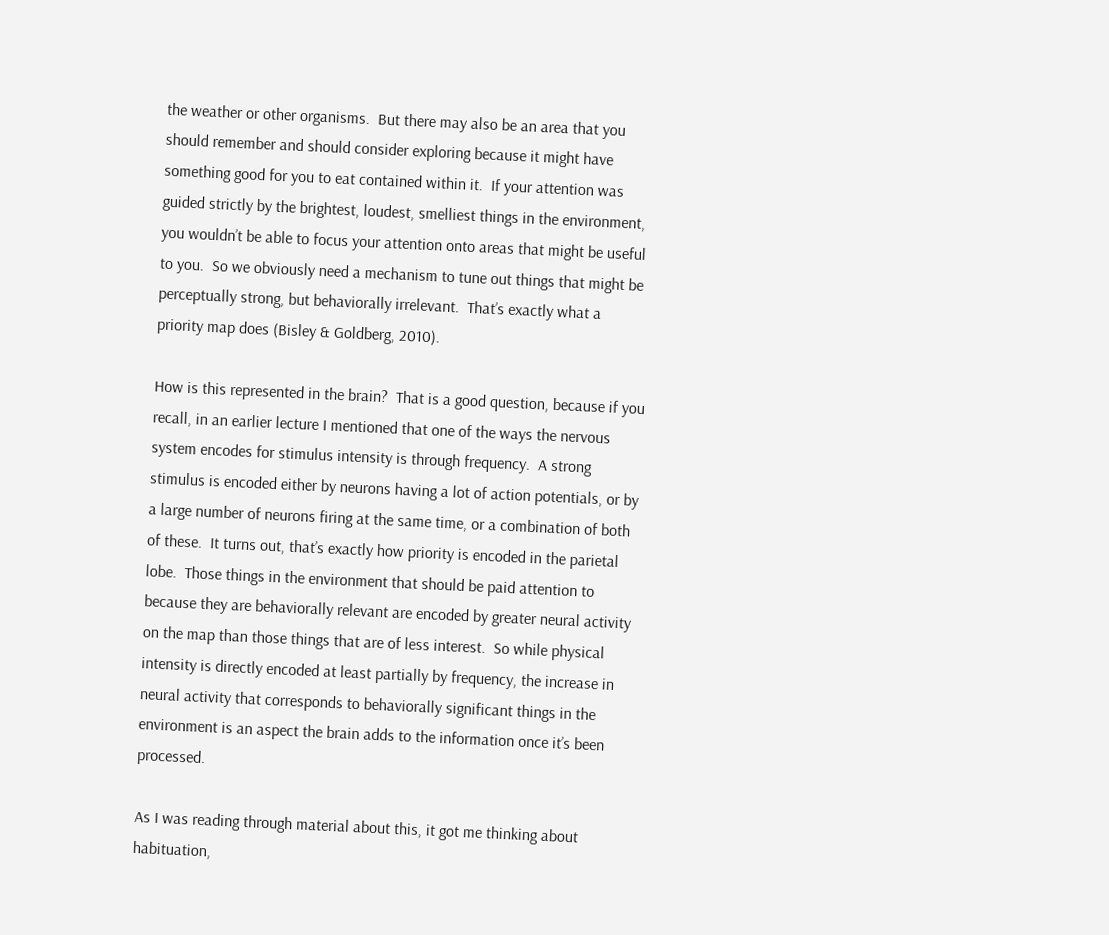the weather or other organisms.  But there may also be an area that you should remember and should consider exploring because it might have something good for you to eat contained within it.  If your attention was guided strictly by the brightest, loudest, smelliest things in the environment, you wouldn’t be able to focus your attention onto areas that might be useful to you.  So we obviously need a mechanism to tune out things that might be perceptually strong, but behaviorally irrelevant.  That’s exactly what a priority map does (Bisley & Goldberg, 2010).

How is this represented in the brain?  That is a good question, because if you recall, in an earlier lecture I mentioned that one of the ways the nervous system encodes for stimulus intensity is through frequency.  A strong stimulus is encoded either by neurons having a lot of action potentials, or by a large number of neurons firing at the same time, or a combination of both of these.  It turns out, that’s exactly how priority is encoded in the parietal lobe.  Those things in the environment that should be paid attention to because they are behaviorally relevant are encoded by greater neural activity on the map than those things that are of less interest.  So while physical intensity is directly encoded at least partially by frequency, the increase in neural activity that corresponds to behaviorally significant things in the environment is an aspect the brain adds to the information once it’s been processed.

As I was reading through material about this, it got me thinking about habituation,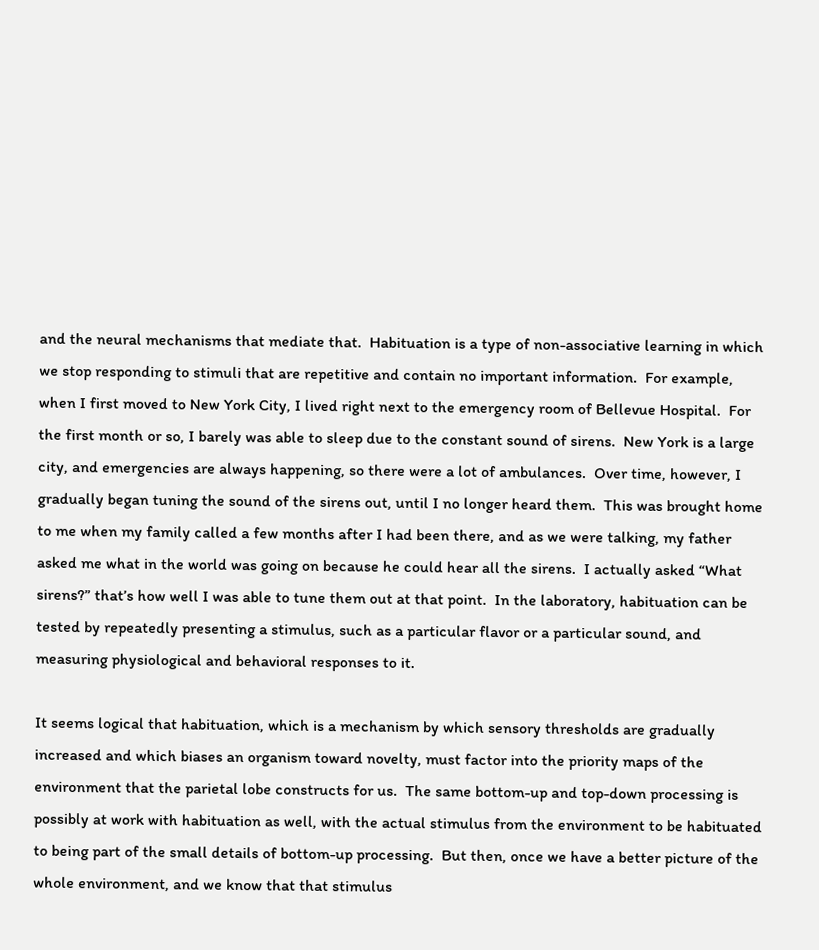and the neural mechanisms that mediate that.  Habituation is a type of non-associative learning in which we stop responding to stimuli that are repetitive and contain no important information.  For example, when I first moved to New York City, I lived right next to the emergency room of Bellevue Hospital.  For the first month or so, I barely was able to sleep due to the constant sound of sirens.  New York is a large city, and emergencies are always happening, so there were a lot of ambulances.  Over time, however, I gradually began tuning the sound of the sirens out, until I no longer heard them.  This was brought home to me when my family called a few months after I had been there, and as we were talking, my father asked me what in the world was going on because he could hear all the sirens.  I actually asked “What sirens?” that’s how well I was able to tune them out at that point.  In the laboratory, habituation can be tested by repeatedly presenting a stimulus, such as a particular flavor or a particular sound, and measuring physiological and behavioral responses to it.

It seems logical that habituation, which is a mechanism by which sensory thresholds are gradually increased and which biases an organism toward novelty, must factor into the priority maps of the environment that the parietal lobe constructs for us.  The same bottom-up and top-down processing is possibly at work with habituation as well, with the actual stimulus from the environment to be habituated to being part of the small details of bottom-up processing.  But then, once we have a better picture of the whole environment, and we know that that stimulus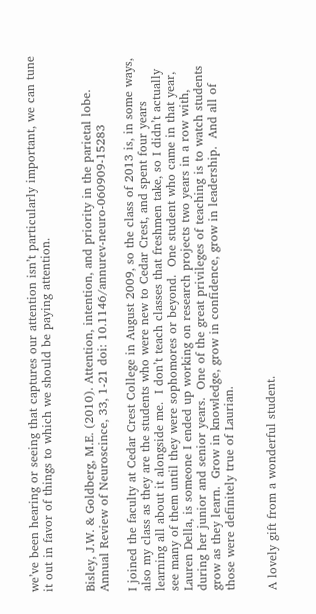we’ve been hearing or seeing that captures our attention isn’t particularly important, we can tune it out in favor of things to which we should be paying attention.


Bisley, J.W. & Goldberg, M.E. (2010). Attention, intention, and priority in the parietal lobe. Annual Review of Neuroscince, 33, 1-21 doi: 10.1146/annurev-neuro-060909-15283

I joined the faculty at Cedar Crest College in August 2009, so the class of 2013 is, in some ways, also my class as they are the students who were new to Cedar Crest, and spent four years learning all about it alongside me.  I don’t teach classes that freshmen take, so I didn’t actually see many of them until they were sophomores or beyond.  One student who came in that year, Lauren Della, is someone I ended up working on research projects two years in a row with, during her junior and senior years.  One of the great privileges of teaching is to watch students grow as they learn.  Grow in knowledge, grow in confidence, grow in leadership.  And all of those were definitely true of Laurian.


A lovely gift from a wonderful student.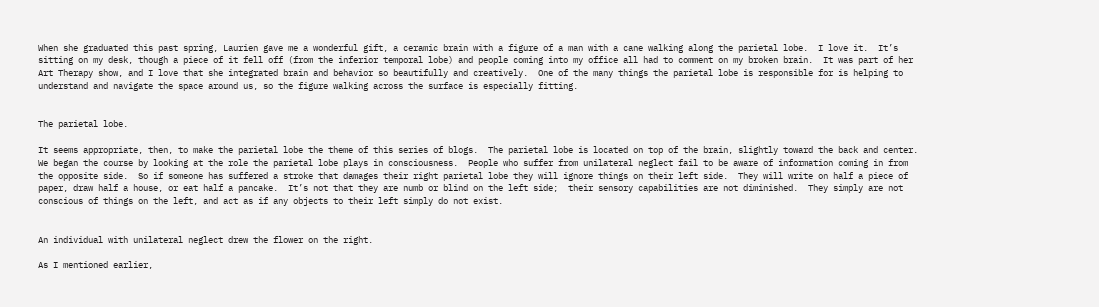When she graduated this past spring, Laurien gave me a wonderful gift, a ceramic brain with a figure of a man with a cane walking along the parietal lobe.  I love it.  It’s sitting on my desk, though a piece of it fell off (from the inferior temporal lobe) and people coming into my office all had to comment on my broken brain.  It was part of her Art Therapy show, and I love that she integrated brain and behavior so beautifully and creatively.  One of the many things the parietal lobe is responsible for is helping to understand and navigate the space around us, so the figure walking across the surface is especially fitting.


The parietal lobe.

It seems appropriate, then, to make the parietal lobe the theme of this series of blogs.  The parietal lobe is located on top of the brain, slightly toward the back and center.  We began the course by looking at the role the parietal lobe plays in consciousness.  People who suffer from unilateral neglect fail to be aware of information coming in from the opposite side.  So if someone has suffered a stroke that damages their right parietal lobe they will ignore things on their left side.  They will write on half a piece of paper, draw half a house, or eat half a pancake.  It’s not that they are numb or blind on the left side;  their sensory capabilities are not diminished.  They simply are not conscious of things on the left, and act as if any objects to their left simply do not exist.


An individual with unilateral neglect drew the flower on the right.

As I mentioned earlier,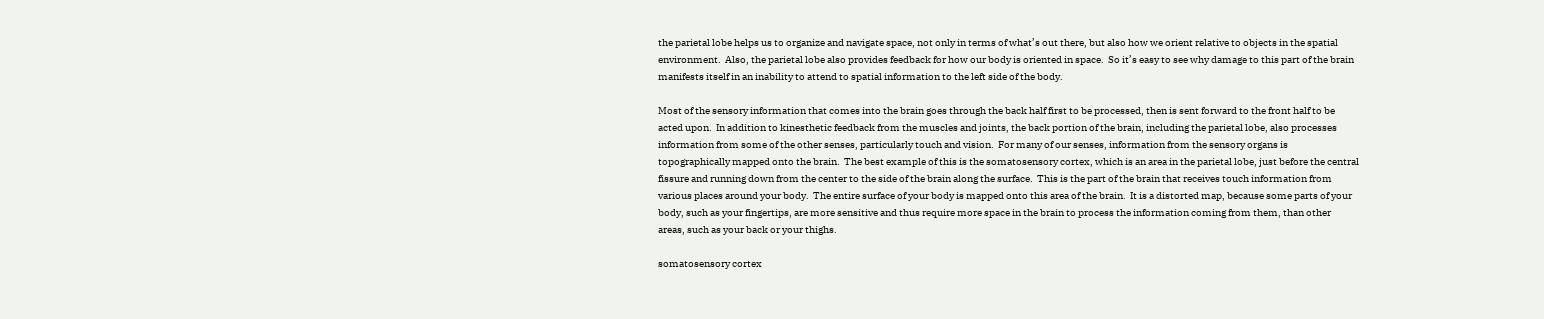the parietal lobe helps us to organize and navigate space, not only in terms of what’s out there, but also how we orient relative to objects in the spatial environment.  Also, the parietal lobe also provides feedback for how our body is oriented in space.  So it’s easy to see why damage to this part of the brain manifests itself in an inability to attend to spatial information to the left side of the body.

Most of the sensory information that comes into the brain goes through the back half first to be processed, then is sent forward to the front half to be acted upon.  In addition to kinesthetic feedback from the muscles and joints, the back portion of the brain, including the parietal lobe, also processes information from some of the other senses, particularly touch and vision.  For many of our senses, information from the sensory organs is topographically mapped onto the brain.  The best example of this is the somatosensory cortex, which is an area in the parietal lobe, just before the central fissure and running down from the center to the side of the brain along the surface.  This is the part of the brain that receives touch information from various places around your body.  The entire surface of your body is mapped onto this area of the brain.  It is a distorted map, because some parts of your body, such as your fingertips, are more sensitive and thus require more space in the brain to process the information coming from them, than other areas, such as your back or your thighs.

somatosensory cortex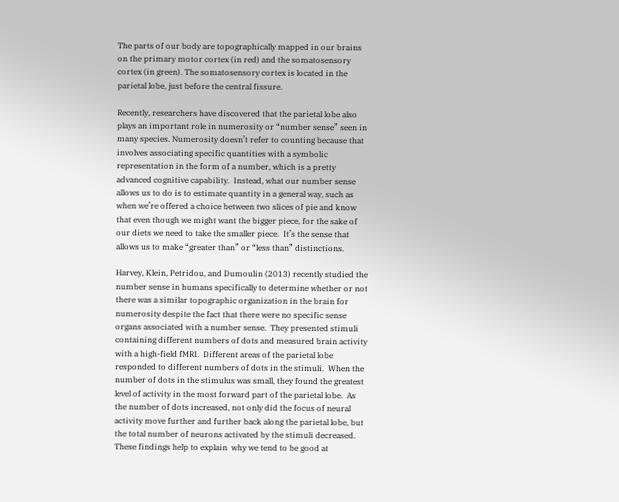The parts of our body are topographically mapped in our brains on the primary motor cortex (in red) and the somatosensory cortex (in green). The somatosensory cortex is located in the parietal lobe, just before the central fissure.

Recently, researchers have discovered that the parietal lobe also plays an important role in numerosity or “number sense” seen in many species. Numerosity doesn’t refer to counting because that involves associating specific quantities with a symbolic representation in the form of a number, which is a pretty advanced cognitive capability.  Instead, what our number sense allows us to do is to estimate quantity in a general way, such as when we’re offered a choice between two slices of pie and know that even though we might want the bigger piece, for the sake of our diets we need to take the smaller piece.  It’s the sense that allows us to make “greater than” or “less than” distinctions.

Harvey, Klein, Petridou, and Dumoulin (2013) recently studied the number sense in humans specifically to determine whether or not there was a similar topographic organization in the brain for numerosity despite the fact that there were no specific sense organs associated with a number sense.  They presented stimuli containing different numbers of dots and measured brain activity with a high-field fMRI.  Different areas of the parietal lobe responded to different numbers of dots in the stimuli.  When the number of dots in the stimulus was small, they found the greatest level of activity in the most forward part of the parietal lobe.  As the number of dots increased, not only did the focus of neural activity move further and further back along the parietal lobe, but the total number of neurons activated by the stimuli decreased.  These findings help to explain  why we tend to be good at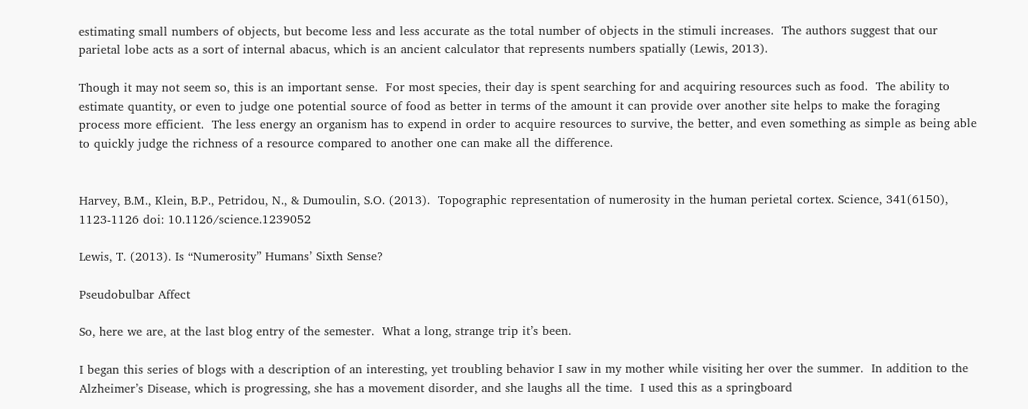estimating small numbers of objects, but become less and less accurate as the total number of objects in the stimuli increases.  The authors suggest that our parietal lobe acts as a sort of internal abacus, which is an ancient calculator that represents numbers spatially (Lewis, 2013).

Though it may not seem so, this is an important sense.  For most species, their day is spent searching for and acquiring resources such as food.  The ability to estimate quantity, or even to judge one potential source of food as better in terms of the amount it can provide over another site helps to make the foraging process more efficient.  The less energy an organism has to expend in order to acquire resources to survive, the better, and even something as simple as being able to quickly judge the richness of a resource compared to another one can make all the difference.


Harvey, B.M., Klein, B.P., Petridou, N., & Dumoulin, S.O. (2013).  Topographic representation of numerosity in the human perietal cortex. Science, 341(6150), 1123-1126 doi: 10.1126/science.1239052

Lewis, T. (2013). Is “Numerosity” Humans’ Sixth Sense?

Pseudobulbar Affect

So, here we are, at the last blog entry of the semester.  What a long, strange trip it’s been.

I began this series of blogs with a description of an interesting, yet troubling behavior I saw in my mother while visiting her over the summer.  In addition to the Alzheimer’s Disease, which is progressing, she has a movement disorder, and she laughs all the time.  I used this as a springboard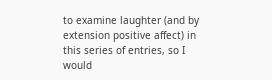to examine laughter (and by extension positive affect) in this series of entries, so I would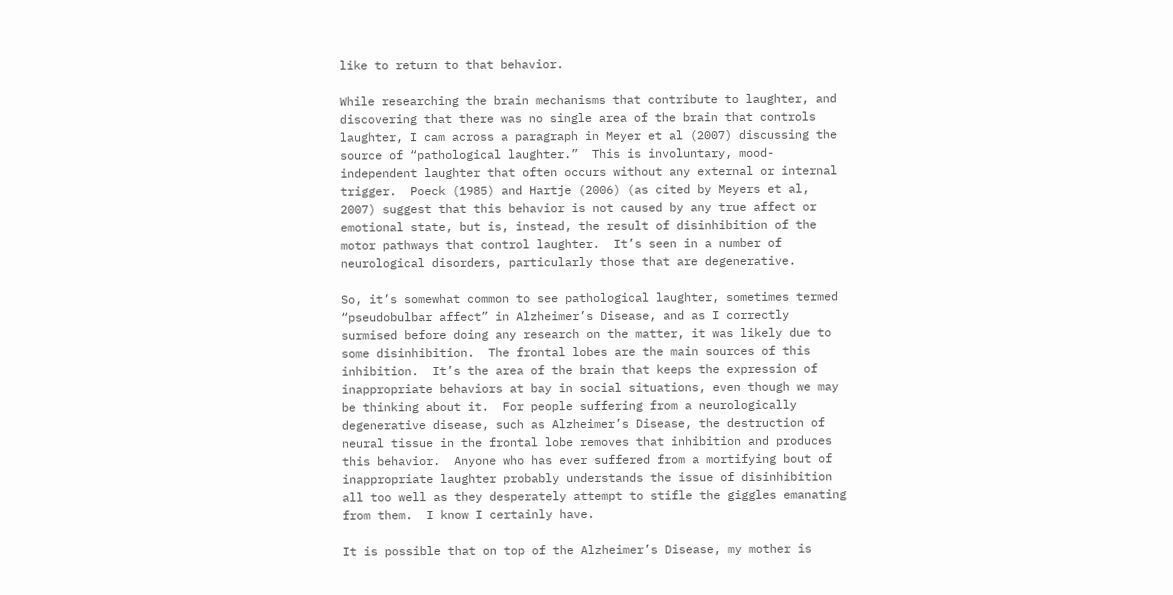like to return to that behavior.

While researching the brain mechanisms that contribute to laughter, and discovering that there was no single area of the brain that controls laughter, I cam across a paragraph in Meyer et al (2007) discussing the source of “pathological laughter.”  This is involuntary, mood-independent laughter that often occurs without any external or internal trigger.  Poeck (1985) and Hartje (2006) (as cited by Meyers et al, 2007) suggest that this behavior is not caused by any true affect or emotional state, but is, instead, the result of disinhibition of the motor pathways that control laughter.  It’s seen in a number of neurological disorders, particularly those that are degenerative.

So, it’s somewhat common to see pathological laughter, sometimes termed “pseudobulbar affect” in Alzheimer’s Disease, and as I correctly surmised before doing any research on the matter, it was likely due to some disinhibition.  The frontal lobes are the main sources of this inhibition.  It’s the area of the brain that keeps the expression of inappropriate behaviors at bay in social situations, even though we may be thinking about it.  For people suffering from a neurologically degenerative disease, such as Alzheimer’s Disease, the destruction of neural tissue in the frontal lobe removes that inhibition and produces this behavior.  Anyone who has ever suffered from a mortifying bout of inappropriate laughter probably understands the issue of disinhibition all too well as they desperately attempt to stifle the giggles emanating from them.  I know I certainly have.

It is possible that on top of the Alzheimer’s Disease, my mother is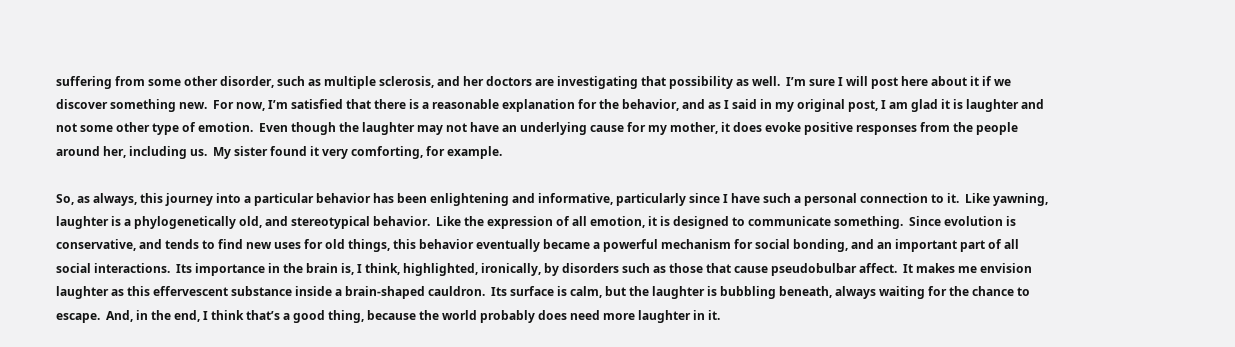suffering from some other disorder, such as multiple sclerosis, and her doctors are investigating that possibility as well.  I’m sure I will post here about it if we discover something new.  For now, I’m satisfied that there is a reasonable explanation for the behavior, and as I said in my original post, I am glad it is laughter and not some other type of emotion.  Even though the laughter may not have an underlying cause for my mother, it does evoke positive responses from the people around her, including us.  My sister found it very comforting, for example.

So, as always, this journey into a particular behavior has been enlightening and informative, particularly since I have such a personal connection to it.  Like yawning, laughter is a phylogenetically old, and stereotypical behavior.  Like the expression of all emotion, it is designed to communicate something.  Since evolution is conservative, and tends to find new uses for old things, this behavior eventually became a powerful mechanism for social bonding, and an important part of all social interactions.  Its importance in the brain is, I think, highlighted, ironically, by disorders such as those that cause pseudobulbar affect.  It makes me envision laughter as this effervescent substance inside a brain-shaped cauldron.  Its surface is calm, but the laughter is bubbling beneath, always waiting for the chance to escape.  And, in the end, I think that’s a good thing, because the world probably does need more laughter in it.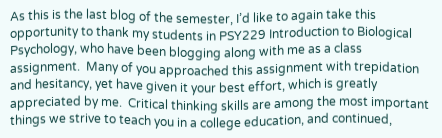As this is the last blog of the semester, I’d like to again take this opportunity to thank my students in PSY229 Introduction to Biological Psychology, who have been blogging along with me as a class assignment.  Many of you approached this assignment with trepidation and hesitancy, yet have given it your best effort, which is greatly appreciated by me.  Critical thinking skills are among the most important things we strive to teach you in a college education, and continued,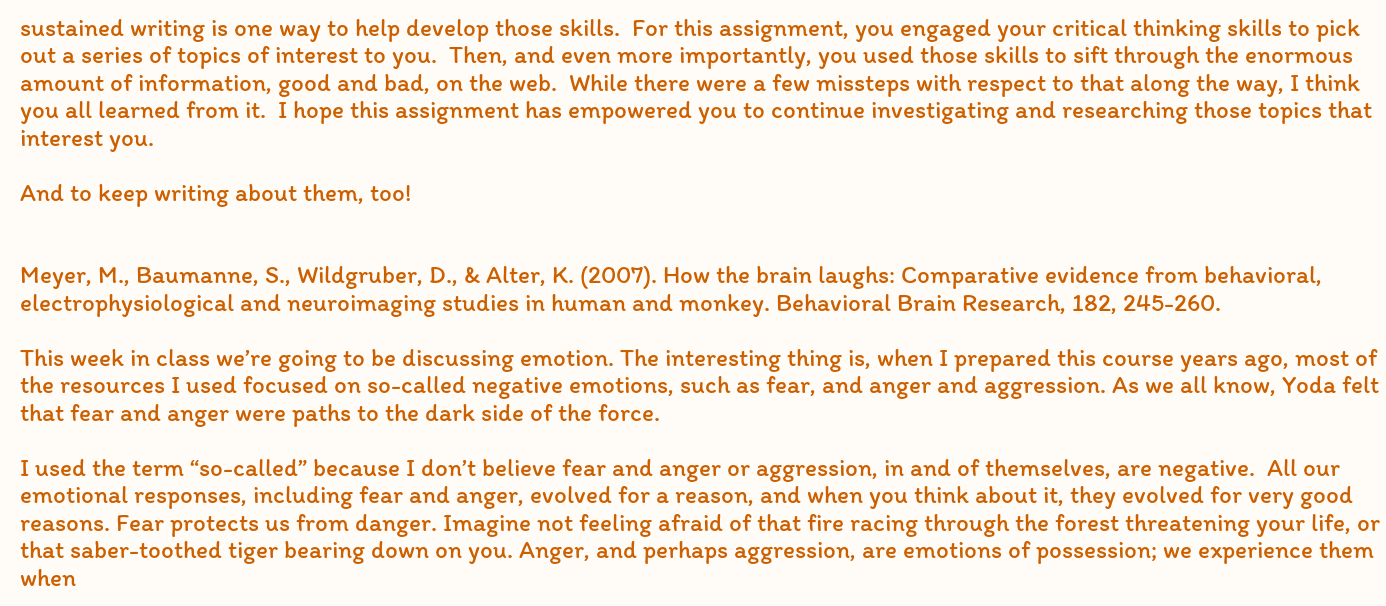sustained writing is one way to help develop those skills.  For this assignment, you engaged your critical thinking skills to pick out a series of topics of interest to you.  Then, and even more importantly, you used those skills to sift through the enormous amount of information, good and bad, on the web.  While there were a few missteps with respect to that along the way, I think you all learned from it.  I hope this assignment has empowered you to continue investigating and researching those topics that interest you.

And to keep writing about them, too!


Meyer, M., Baumanne, S., Wildgruber, D., & Alter, K. (2007). How the brain laughs: Comparative evidence from behavioral, electrophysiological and neuroimaging studies in human and monkey. Behavioral Brain Research, 182, 245-260.

This week in class we’re going to be discussing emotion. The interesting thing is, when I prepared this course years ago, most of the resources I used focused on so-called negative emotions, such as fear, and anger and aggression. As we all know, Yoda felt that fear and anger were paths to the dark side of the force.

I used the term “so-called” because I don’t believe fear and anger or aggression, in and of themselves, are negative.  All our emotional responses, including fear and anger, evolved for a reason, and when you think about it, they evolved for very good reasons. Fear protects us from danger. Imagine not feeling afraid of that fire racing through the forest threatening your life, or that saber-toothed tiger bearing down on you. Anger, and perhaps aggression, are emotions of possession; we experience them when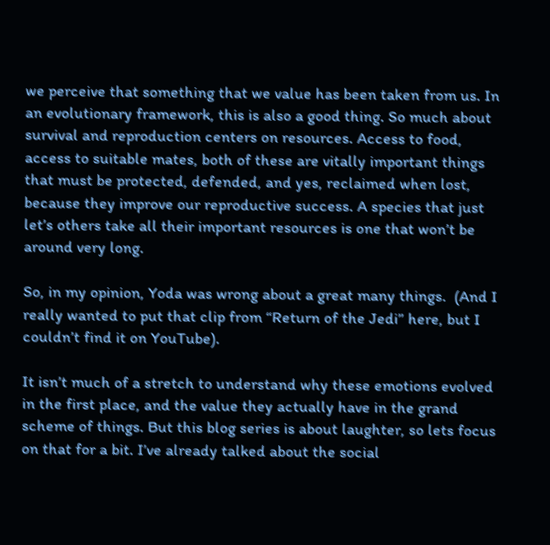we perceive that something that we value has been taken from us. In an evolutionary framework, this is also a good thing. So much about survival and reproduction centers on resources. Access to food, access to suitable mates, both of these are vitally important things that must be protected, defended, and yes, reclaimed when lost, because they improve our reproductive success. A species that just let’s others take all their important resources is one that won’t be around very long.

So, in my opinion, Yoda was wrong about a great many things.  (And I really wanted to put that clip from “Return of the Jedi” here, but I couldn’t find it on YouTube).

It isn’t much of a stretch to understand why these emotions evolved in the first place, and the value they actually have in the grand scheme of things. But this blog series is about laughter, so lets focus on that for a bit. I’ve already talked about the social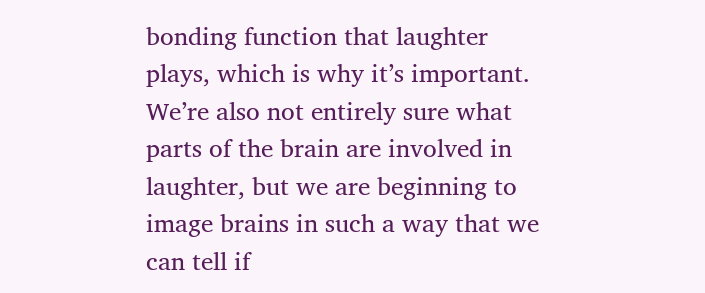bonding function that laughter plays, which is why it’s important. We’re also not entirely sure what parts of the brain are involved in laughter, but we are beginning to image brains in such a way that we can tell if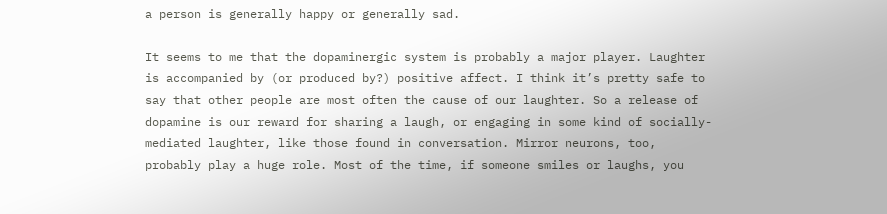a person is generally happy or generally sad.

It seems to me that the dopaminergic system is probably a major player. Laughter is accompanied by (or produced by?) positive affect. I think it’s pretty safe to say that other people are most often the cause of our laughter. So a release of dopamine is our reward for sharing a laugh, or engaging in some kind of socially-mediated laughter, like those found in conversation. Mirror neurons, too, probably play a huge role. Most of the time, if someone smiles or laughs, you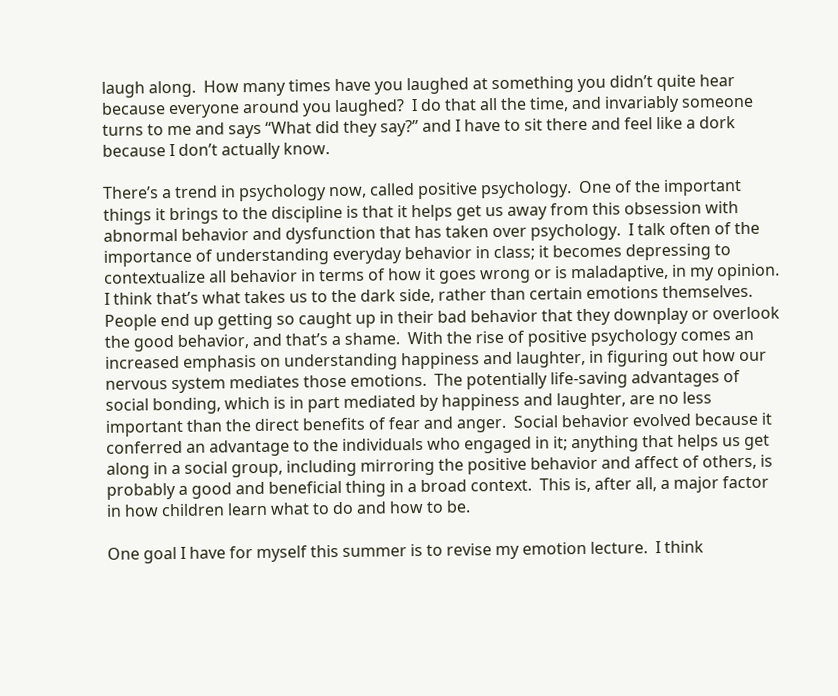laugh along.  How many times have you laughed at something you didn’t quite hear because everyone around you laughed?  I do that all the time, and invariably someone turns to me and says “What did they say?” and I have to sit there and feel like a dork because I don’t actually know.

There’s a trend in psychology now, called positive psychology.  One of the important things it brings to the discipline is that it helps get us away from this obsession with abnormal behavior and dysfunction that has taken over psychology.  I talk often of the importance of understanding everyday behavior in class; it becomes depressing to contextualize all behavior in terms of how it goes wrong or is maladaptive, in my opinion.  I think that’s what takes us to the dark side, rather than certain emotions themselves.  People end up getting so caught up in their bad behavior that they downplay or overlook the good behavior, and that’s a shame.  With the rise of positive psychology comes an increased emphasis on understanding happiness and laughter, in figuring out how our nervous system mediates those emotions.  The potentially life-saving advantages of social bonding, which is in part mediated by happiness and laughter, are no less important than the direct benefits of fear and anger.  Social behavior evolved because it conferred an advantage to the individuals who engaged in it; anything that helps us get along in a social group, including mirroring the positive behavior and affect of others, is probably a good and beneficial thing in a broad context.  This is, after all, a major factor in how children learn what to do and how to be.

One goal I have for myself this summer is to revise my emotion lecture.  I think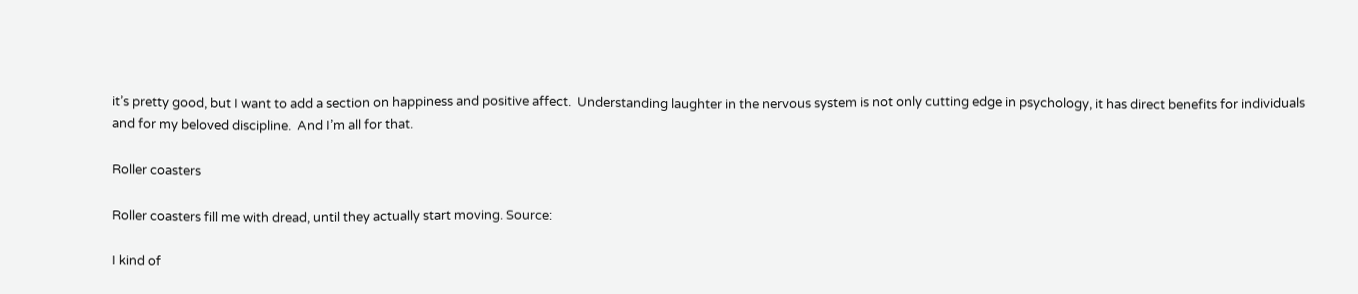it’s pretty good, but I want to add a section on happiness and positive affect.  Understanding laughter in the nervous system is not only cutting edge in psychology, it has direct benefits for individuals and for my beloved discipline.  And I’m all for that.

Roller coasters

Roller coasters fill me with dread, until they actually start moving. Source:

I kind of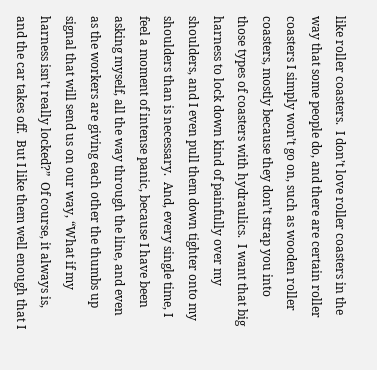like roller coasters.  I don’t love roller coasters in the way that some people do, and there are certain roller coasters I simply won’t go on, such as wooden roller coasters, mostly because they don’t strap you into those types of coasters with hydraulics.  I want that big harness to lock down kind of painfully over my shoulders, and I even pull them down tighter onto my shoulders than is necessary.  And, every single time, I feel a moment of intense panic, because I have been asking myself, all the way through the line, and even as the workers are giving each other the thumbs up signal that will send us on our way, “What if my harness isn’t really locked?”  Of course, it always is, and the car takes off.  But I like them well enough that I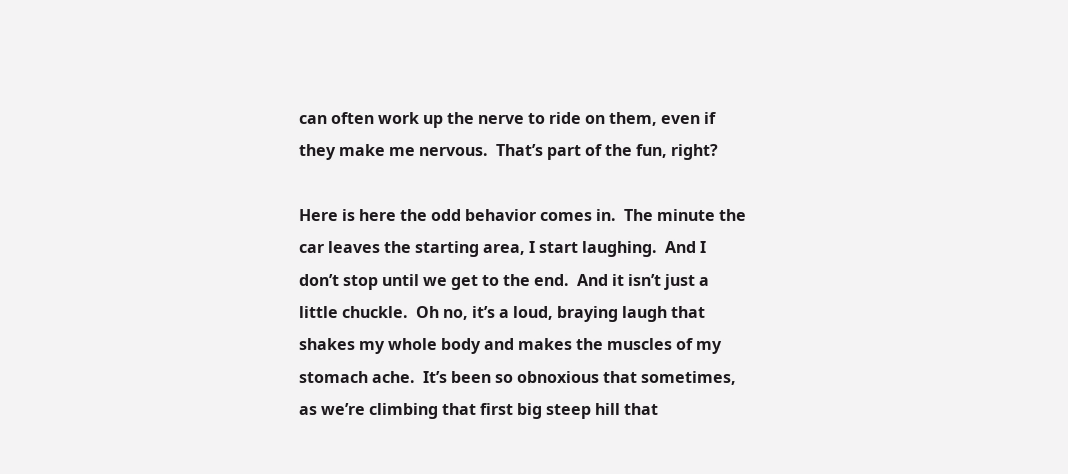can often work up the nerve to ride on them, even if they make me nervous.  That’s part of the fun, right?

Here is here the odd behavior comes in.  The minute the car leaves the starting area, I start laughing.  And I don’t stop until we get to the end.  And it isn’t just a little chuckle.  Oh no, it’s a loud, braying laugh that shakes my whole body and makes the muscles of my stomach ache.  It’s been so obnoxious that sometimes, as we’re climbing that first big steep hill that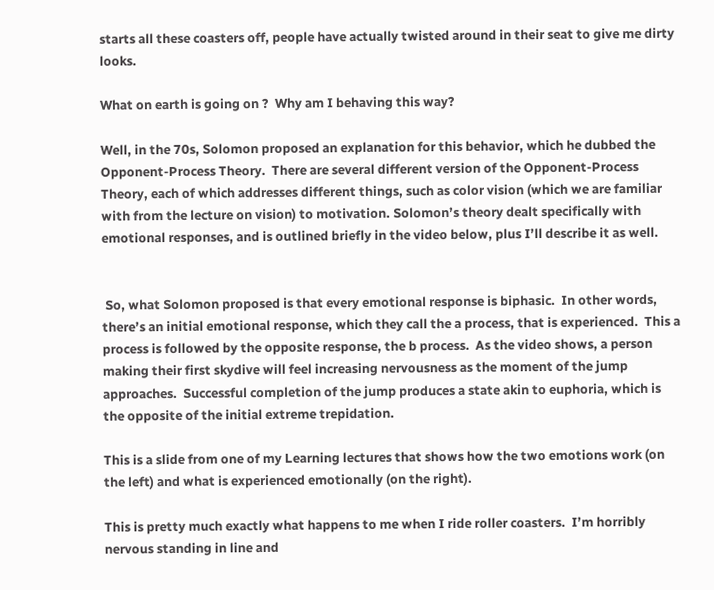starts all these coasters off, people have actually twisted around in their seat to give me dirty looks.

What on earth is going on ?  Why am I behaving this way?

Well, in the 70s, Solomon proposed an explanation for this behavior, which he dubbed the Opponent-Process Theory.  There are several different version of the Opponent-Process Theory, each of which addresses different things, such as color vision (which we are familiar with from the lecture on vision) to motivation. Solomon’s theory dealt specifically with emotional responses, and is outlined briefly in the video below, plus I’ll describe it as well.


 So, what Solomon proposed is that every emotional response is biphasic.  In other words, there’s an initial emotional response, which they call the a process, that is experienced.  This a process is followed by the opposite response, the b process.  As the video shows, a person making their first skydive will feel increasing nervousness as the moment of the jump approaches.  Successful completion of the jump produces a state akin to euphoria, which is the opposite of the initial extreme trepidation.

This is a slide from one of my Learning lectures that shows how the two emotions work (on the left) and what is experienced emotionally (on the right).

This is pretty much exactly what happens to me when I ride roller coasters.  I’m horribly nervous standing in line and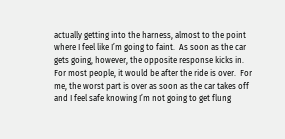actually getting into the harness, almost to the point where I feel like I’m going to faint.  As soon as the car gets going, however, the opposite response kicks in.  For most people, it would be after the ride is over.  For me, the worst part is over as soon as the car takes off and I feel safe knowing I’m not going to get flung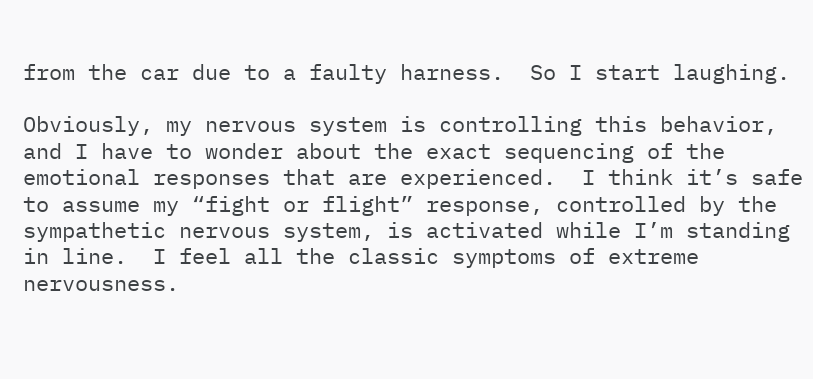from the car due to a faulty harness.  So I start laughing.

Obviously, my nervous system is controlling this behavior, and I have to wonder about the exact sequencing of the emotional responses that are experienced.  I think it’s safe to assume my “fight or flight” response, controlled by the sympathetic nervous system, is activated while I’m standing in line.  I feel all the classic symptoms of extreme nervousness.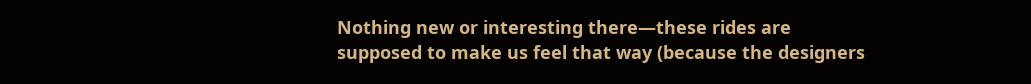Nothing new or interesting there—these rides are supposed to make us feel that way (because the designers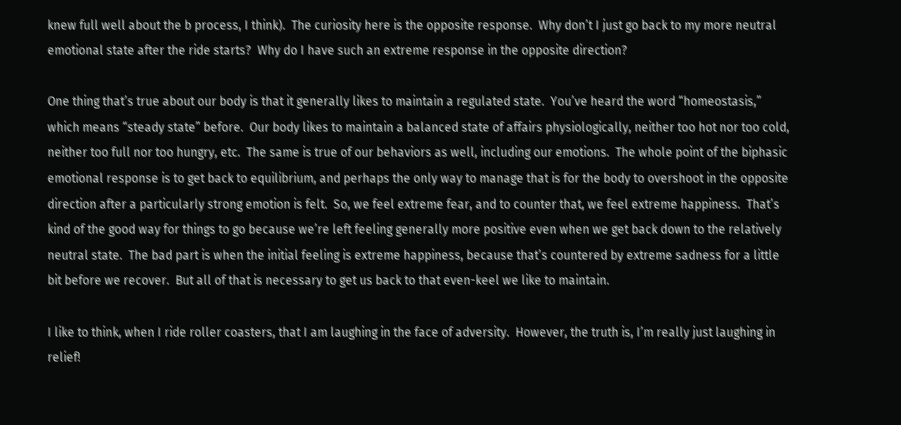knew full well about the b process, I think).  The curiosity here is the opposite response.  Why don’t I just go back to my more neutral emotional state after the ride starts?  Why do I have such an extreme response in the opposite direction?

One thing that’s true about our body is that it generally likes to maintain a regulated state.  You’ve heard the word “homeostasis,” which means “steady state” before.  Our body likes to maintain a balanced state of affairs physiologically, neither too hot nor too cold, neither too full nor too hungry, etc.  The same is true of our behaviors as well, including our emotions.  The whole point of the biphasic emotional response is to get back to equilibrium, and perhaps the only way to manage that is for the body to overshoot in the opposite direction after a particularly strong emotion is felt.  So, we feel extreme fear, and to counter that, we feel extreme happiness.  That’s kind of the good way for things to go because we’re left feeling generally more positive even when we get back down to the relatively neutral state.  The bad part is when the initial feeling is extreme happiness, because that’s countered by extreme sadness for a little bit before we recover.  But all of that is necessary to get us back to that even-keel we like to maintain.

I like to think, when I ride roller coasters, that I am laughing in the face of adversity.  However, the truth is, I’m really just laughing in relief!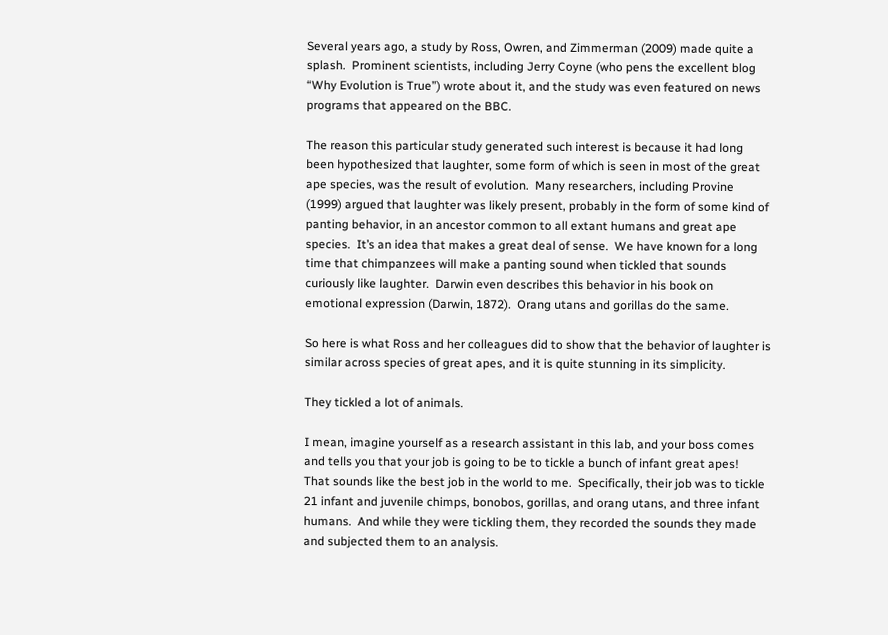Several years ago, a study by Ross, Owren, and Zimmerman (2009) made quite a splash.  Prominent scientists, including Jerry Coyne (who pens the excellent blog “Why Evolution is True”) wrote about it, and the study was even featured on news programs that appeared on the BBC.

The reason this particular study generated such interest is because it had long been hypothesized that laughter, some form of which is seen in most of the great ape species, was the result of evolution.  Many researchers, including Provine (1999) argued that laughter was likely present, probably in the form of some kind of panting behavior, in an ancestor common to all extant humans and great ape species.  It’s an idea that makes a great deal of sense.  We have known for a long time that chimpanzees will make a panting sound when tickled that sounds curiously like laughter.  Darwin even describes this behavior in his book on emotional expression (Darwin, 1872).  Orang utans and gorillas do the same.

So here is what Ross and her colleagues did to show that the behavior of laughter is similar across species of great apes, and it is quite stunning in its simplicity.

They tickled a lot of animals.

I mean, imagine yourself as a research assistant in this lab, and your boss comes and tells you that your job is going to be to tickle a bunch of infant great apes!  That sounds like the best job in the world to me.  Specifically, their job was to tickle 21 infant and juvenile chimps, bonobos, gorillas, and orang utans, and three infant humans.  And while they were tickling them, they recorded the sounds they made and subjected them to an analysis.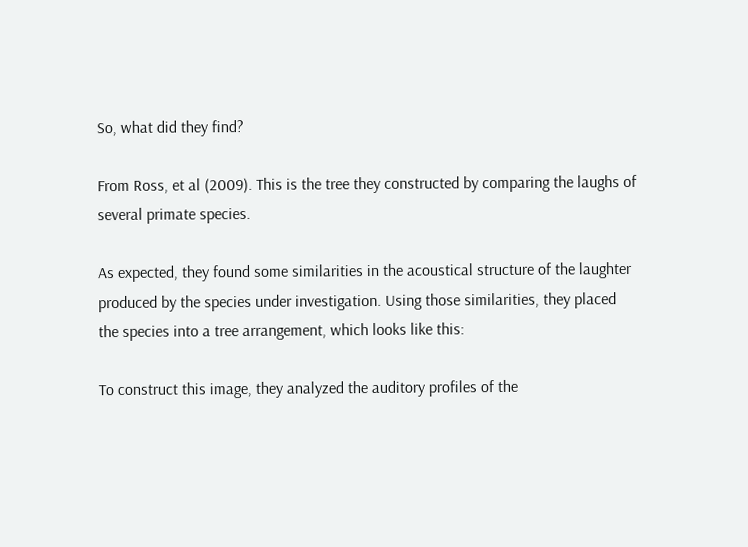So, what did they find?

From Ross, et al (2009). This is the tree they constructed by comparing the laughs of several primate species.

As expected, they found some similarities in the acoustical structure of the laughter produced by the species under investigation. Using those similarities, they placed the species into a tree arrangement, which looks like this:

To construct this image, they analyzed the auditory profiles of the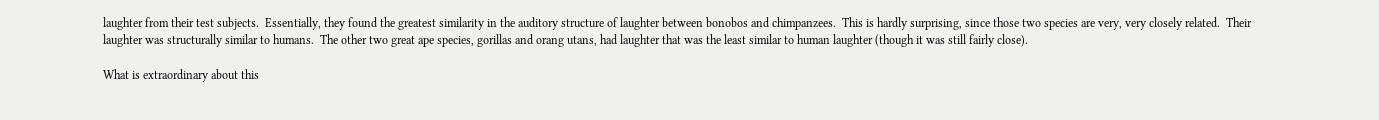laughter from their test subjects.  Essentially, they found the greatest similarity in the auditory structure of laughter between bonobos and chimpanzees.  This is hardly surprising, since those two species are very, very closely related.  Their laughter was structurally similar to humans.  The other two great ape species, gorillas and orang utans, had laughter that was the least similar to human laughter (though it was still fairly close).

What is extraordinary about this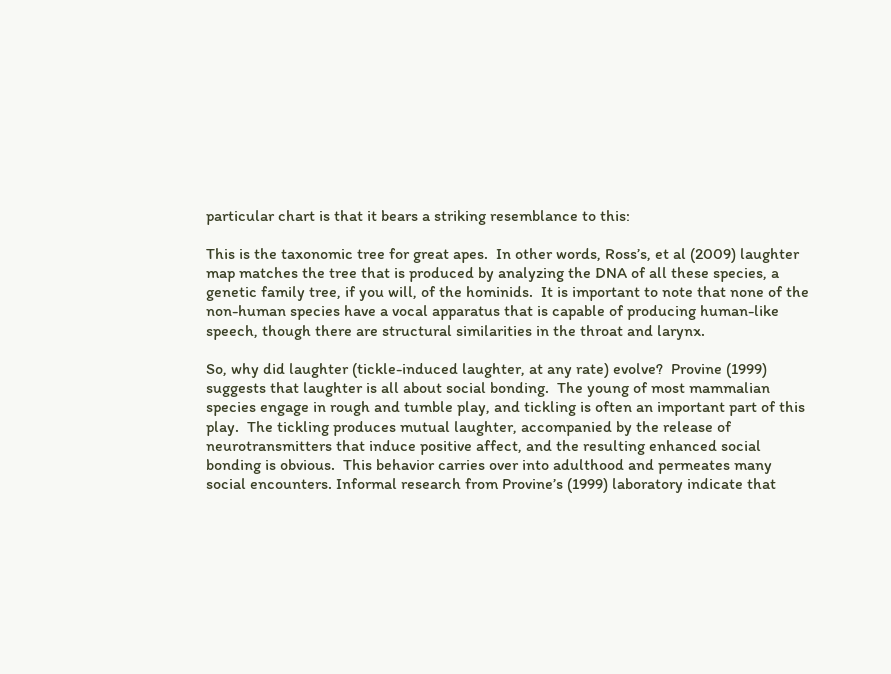particular chart is that it bears a striking resemblance to this:

This is the taxonomic tree for great apes.  In other words, Ross’s, et al (2009) laughter map matches the tree that is produced by analyzing the DNA of all these species, a genetic family tree, if you will, of the hominids.  It is important to note that none of the non-human species have a vocal apparatus that is capable of producing human-like speech, though there are structural similarities in the throat and larynx.

So, why did laughter (tickle-induced laughter, at any rate) evolve?  Provine (1999) suggests that laughter is all about social bonding.  The young of most mammalian species engage in rough and tumble play, and tickling is often an important part of this play.  The tickling produces mutual laughter, accompanied by the release of neurotransmitters that induce positive affect, and the resulting enhanced social bonding is obvious.  This behavior carries over into adulthood and permeates many social encounters. Informal research from Provine’s (1999) laboratory indicate that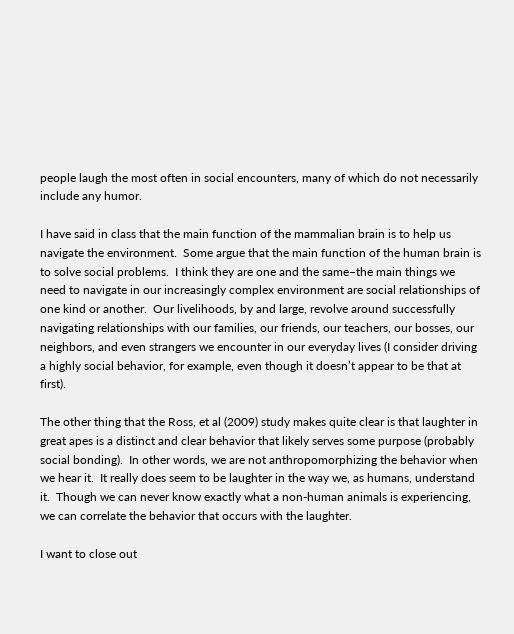people laugh the most often in social encounters, many of which do not necessarily include any humor.

I have said in class that the main function of the mammalian brain is to help us navigate the environment.  Some argue that the main function of the human brain is to solve social problems.  I think they are one and the same–the main things we need to navigate in our increasingly complex environment are social relationships of one kind or another.  Our livelihoods, by and large, revolve around successfully navigating relationships with our families, our friends, our teachers, our bosses, our neighbors, and even strangers we encounter in our everyday lives (I consider driving a highly social behavior, for example, even though it doesn’t appear to be that at first).

The other thing that the Ross, et al (2009) study makes quite clear is that laughter in great apes is a distinct and clear behavior that likely serves some purpose (probably social bonding).  In other words, we are not anthropomorphizing the behavior when we hear it.  It really does seem to be laughter in the way we, as humans, understand it.  Though we can never know exactly what a non-human animals is experiencing, we can correlate the behavior that occurs with the laughter.

I want to close out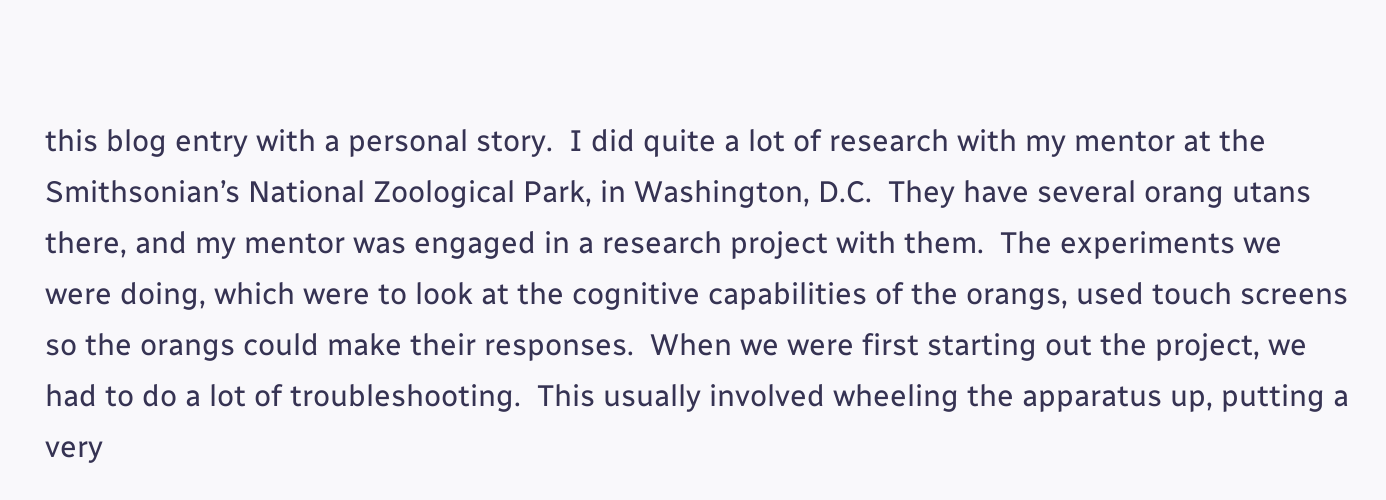this blog entry with a personal story.  I did quite a lot of research with my mentor at the Smithsonian’s National Zoological Park, in Washington, D.C.  They have several orang utans there, and my mentor was engaged in a research project with them.  The experiments we were doing, which were to look at the cognitive capabilities of the orangs, used touch screens so the orangs could make their responses.  When we were first starting out the project, we had to do a lot of troubleshooting.  This usually involved wheeling the apparatus up, putting a very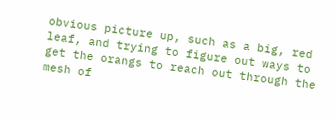obvious picture up, such as a big, red leaf, and trying to figure out ways to get the orangs to reach out through the mesh of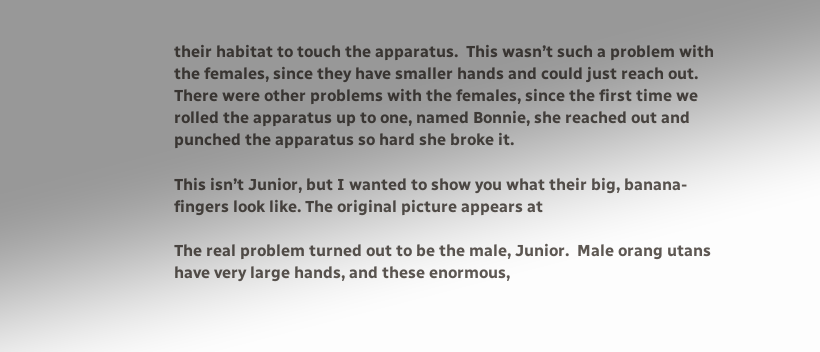their habitat to touch the apparatus.  This wasn’t such a problem with the females, since they have smaller hands and could just reach out.  There were other problems with the females, since the first time we rolled the apparatus up to one, named Bonnie, she reached out and punched the apparatus so hard she broke it.

This isn’t Junior, but I wanted to show you what their big, banana-fingers look like. The original picture appears at

The real problem turned out to be the male, Junior.  Male orang utans have very large hands, and these enormous,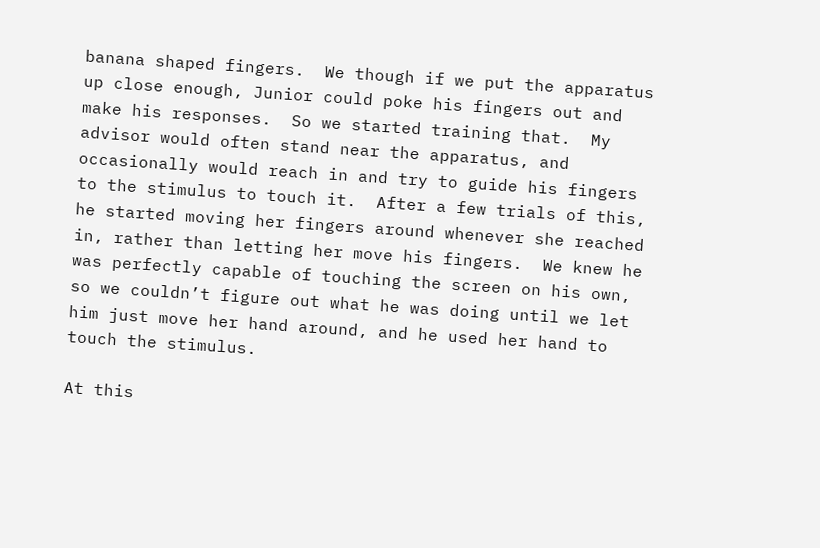banana shaped fingers.  We though if we put the apparatus up close enough, Junior could poke his fingers out and make his responses.  So we started training that.  My advisor would often stand near the apparatus, and occasionally would reach in and try to guide his fingers to the stimulus to touch it.  After a few trials of this, he started moving her fingers around whenever she reached in, rather than letting her move his fingers.  We knew he was perfectly capable of touching the screen on his own, so we couldn’t figure out what he was doing until we let him just move her hand around, and he used her hand to touch the stimulus.

At this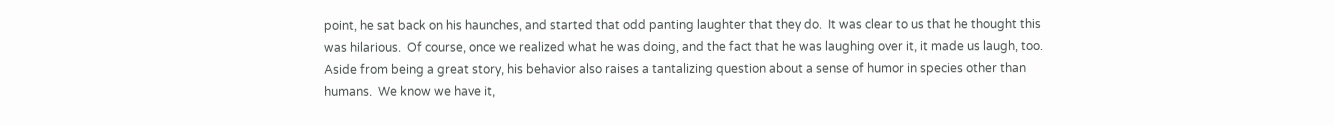point, he sat back on his haunches, and started that odd panting laughter that they do.  It was clear to us that he thought this was hilarious.  Of course, once we realized what he was doing, and the fact that he was laughing over it, it made us laugh, too.  Aside from being a great story, his behavior also raises a tantalizing question about a sense of humor in species other than humans.  We know we have it,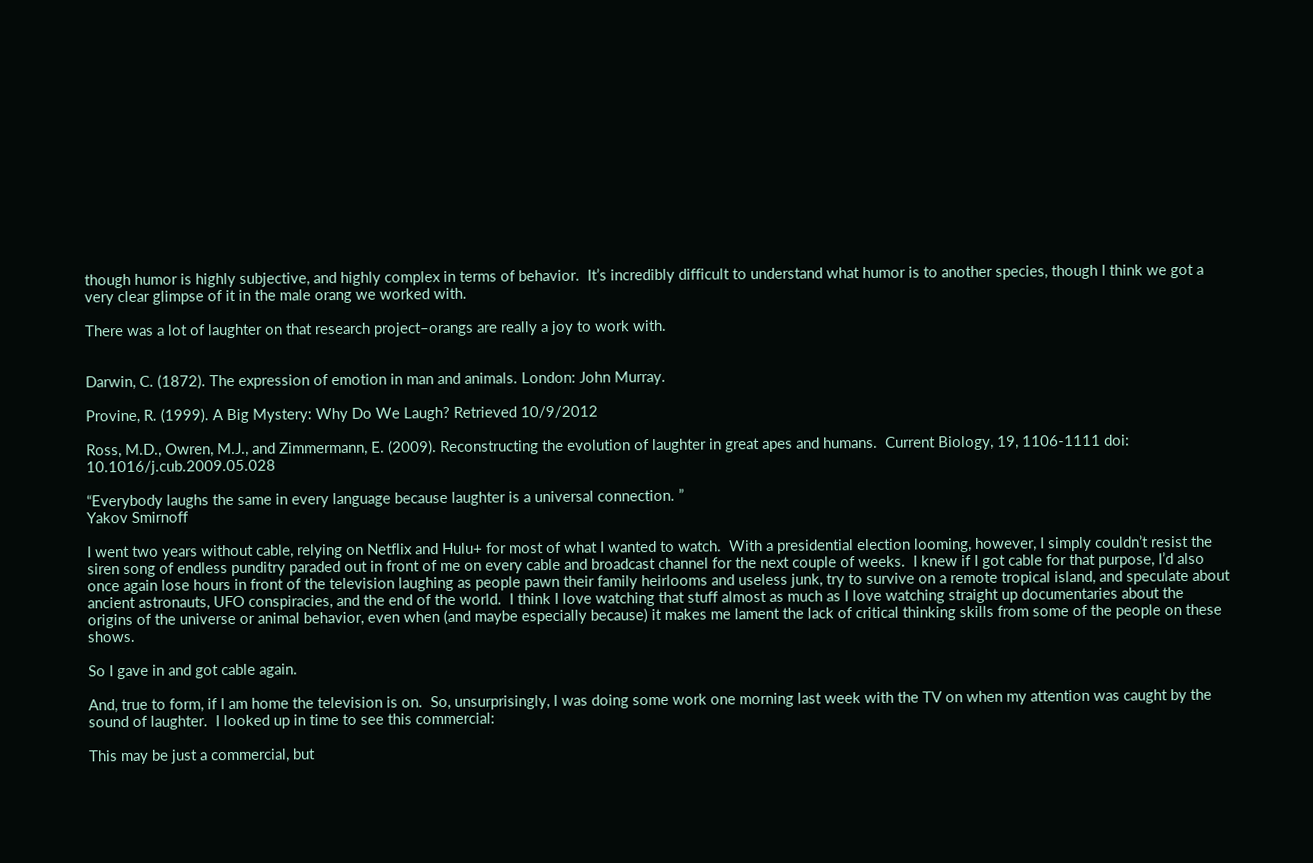though humor is highly subjective, and highly complex in terms of behavior.  It’s incredibly difficult to understand what humor is to another species, though I think we got a very clear glimpse of it in the male orang we worked with.

There was a lot of laughter on that research project–orangs are really a joy to work with.


Darwin, C. (1872). The expression of emotion in man and animals. London: John Murray.

Provine, R. (1999). A Big Mystery: Why Do We Laugh? Retrieved 10/9/2012

Ross, M.D., Owren, M.J., and Zimmermann, E. (2009). Reconstructing the evolution of laughter in great apes and humans.  Current Biology, 19, 1106-1111 doi: 10.1016/j.cub.2009.05.028

“Everybody laughs the same in every language because laughter is a universal connection. ”
Yakov Smirnoff

I went two years without cable, relying on Netflix and Hulu+ for most of what I wanted to watch.  With a presidential election looming, however, I simply couldn’t resist the siren song of endless punditry paraded out in front of me on every cable and broadcast channel for the next couple of weeks.  I knew if I got cable for that purpose, I’d also once again lose hours in front of the television laughing as people pawn their family heirlooms and useless junk, try to survive on a remote tropical island, and speculate about ancient astronauts, UFO conspiracies, and the end of the world.  I think I love watching that stuff almost as much as I love watching straight up documentaries about the origins of the universe or animal behavior, even when (and maybe especially because) it makes me lament the lack of critical thinking skills from some of the people on these shows.

So I gave in and got cable again.

And, true to form, if I am home the television is on.  So, unsurprisingly, I was doing some work one morning last week with the TV on when my attention was caught by the sound of laughter.  I looked up in time to see this commercial:

This may be just a commercial, but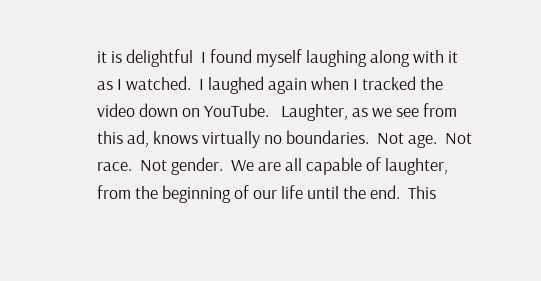it is delightful  I found myself laughing along with it as I watched.  I laughed again when I tracked the video down on YouTube.   Laughter, as we see from this ad, knows virtually no boundaries.  Not age.  Not race.  Not gender.  We are all capable of laughter, from the beginning of our life until the end.  This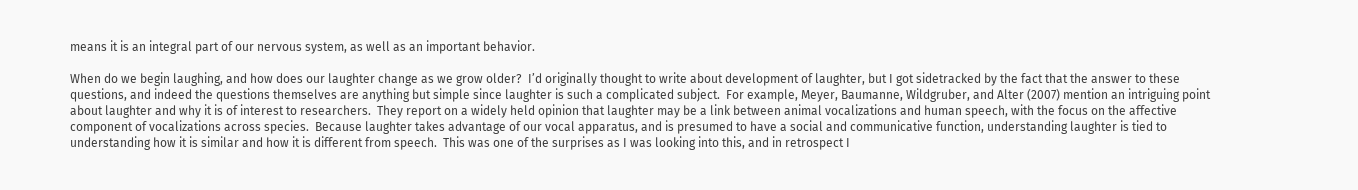means it is an integral part of our nervous system, as well as an important behavior.

When do we begin laughing, and how does our laughter change as we grow older?  I’d originally thought to write about development of laughter, but I got sidetracked by the fact that the answer to these questions, and indeed the questions themselves are anything but simple since laughter is such a complicated subject.  For example, Meyer, Baumanne, Wildgruber, and Alter (2007) mention an intriguing point about laughter and why it is of interest to researchers.  They report on a widely held opinion that laughter may be a link between animal vocalizations and human speech, with the focus on the affective component of vocalizations across species.  Because laughter takes advantage of our vocal apparatus, and is presumed to have a social and communicative function, understanding laughter is tied to understanding how it is similar and how it is different from speech.  This was one of the surprises as I was looking into this, and in retrospect I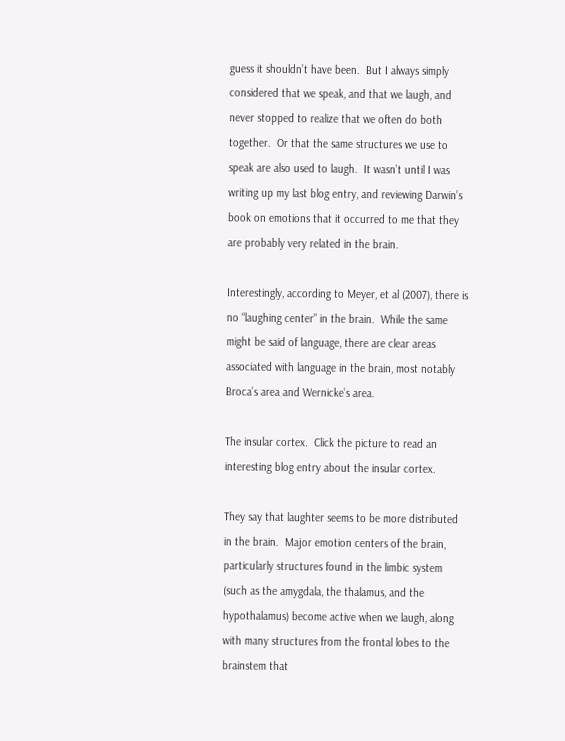guess it shouldn’t have been.  But I always simply considered that we speak, and that we laugh, and never stopped to realize that we often do both together.  Or that the same structures we use to speak are also used to laugh.  It wasn’t until I was writing up my last blog entry, and reviewing Darwin’s book on emotions that it occurred to me that they are probably very related in the brain.

Interestingly, according to Meyer, et al (2007), there is no “laughing center” in the brain.  While the same might be said of language, there are clear areas associated with language in the brain, most notably Broca’s area and Wernicke’s area.

The insular cortex.  Click the picture to read an interesting blog entry about the insular cortex.

They say that laughter seems to be more distributed in the brain.  Major emotion centers of the brain, particularly structures found in the limbic system (such as the amygdala, the thalamus, and the hypothalamus) become active when we laugh, along with many structures from the frontal lobes to the brainstem that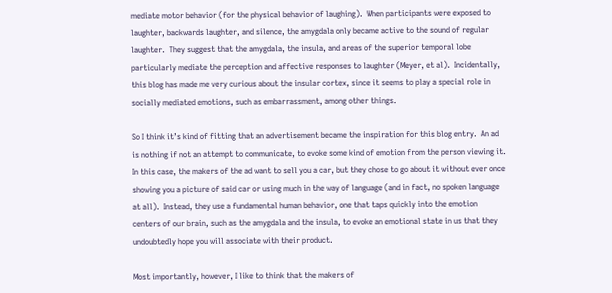mediate motor behavior (for the physical behavior of laughing).  When participants were exposed to laughter, backwards laughter, and silence, the amygdala only became active to the sound of regular laughter.  They suggest that the amygdala, the insula, and areas of the superior temporal lobe particularly mediate the perception and affective responses to laughter (Meyer, et al).  Incidentally, this blog has made me very curious about the insular cortex, since it seems to play a special role in socially mediated emotions, such as embarrassment, among other things.

So I think it’s kind of fitting that an advertisement became the inspiration for this blog entry.  An ad is nothing if not an attempt to communicate, to evoke some kind of emotion from the person viewing it.  In this case, the makers of the ad want to sell you a car, but they chose to go about it without ever once showing you a picture of said car or using much in the way of language (and in fact, no spoken language at all).  Instead, they use a fundamental human behavior, one that taps quickly into the emotion centers of our brain, such as the amygdala and the insula, to evoke an emotional state in us that they undoubtedly hope you will associate with their product.

Most importantly, however, I like to think that the makers of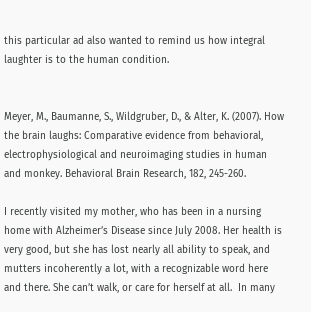this particular ad also wanted to remind us how integral laughter is to the human condition.


Meyer, M., Baumanne, S., Wildgruber, D., & Alter, K. (2007). How the brain laughs: Comparative evidence from behavioral, electrophysiological and neuroimaging studies in human and monkey. Behavioral Brain Research, 182, 245-260.

I recently visited my mother, who has been in a nursing home with Alzheimer’s Disease since July 2008. Her health is very good, but she has lost nearly all ability to speak, and mutters incoherently a lot, with a recognizable word here and there. She can’t walk, or care for herself at all.  In many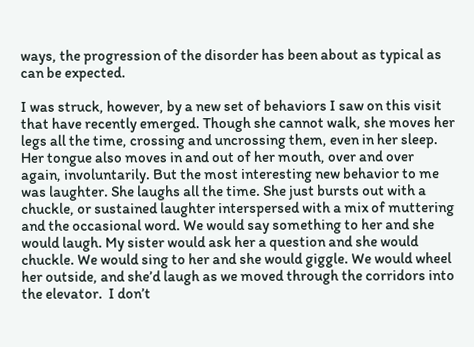ways, the progression of the disorder has been about as typical as can be expected.

I was struck, however, by a new set of behaviors I saw on this visit that have recently emerged. Though she cannot walk, she moves her legs all the time, crossing and uncrossing them, even in her sleep. Her tongue also moves in and out of her mouth, over and over again, involuntarily. But the most interesting new behavior to me was laughter. She laughs all the time. She just bursts out with a chuckle, or sustained laughter interspersed with a mix of muttering and the occasional word. We would say something to her and she would laugh. My sister would ask her a question and she would chuckle. We would sing to her and she would giggle. We would wheel her outside, and she’d laugh as we moved through the corridors into the elevator.  I don’t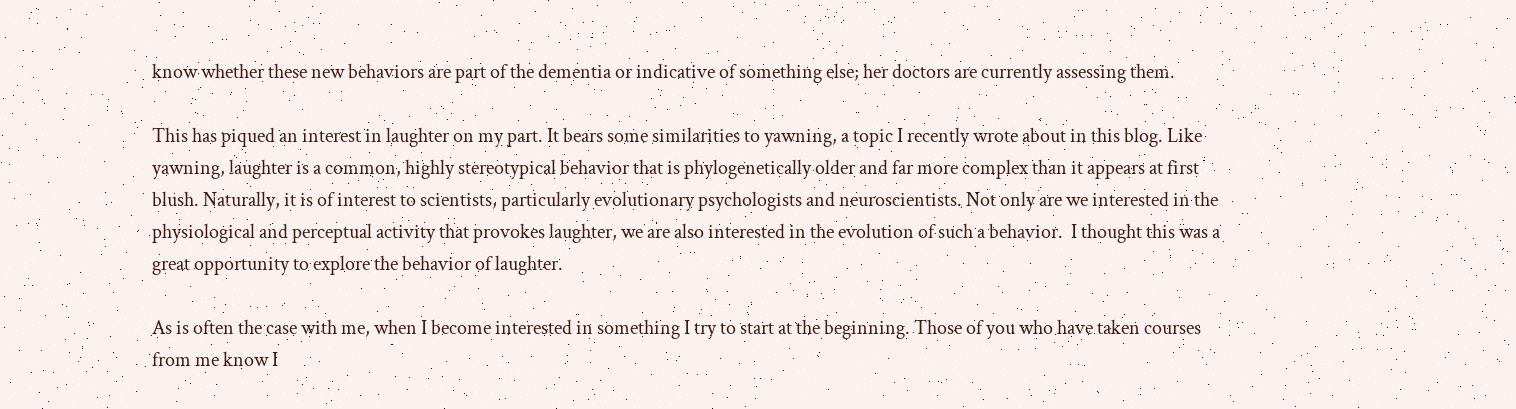know whether these new behaviors are part of the dementia or indicative of something else; her doctors are currently assessing them.

This has piqued an interest in laughter on my part. It bears some similarities to yawning, a topic I recently wrote about in this blog. Like yawning, laughter is a common, highly stereotypical behavior that is phylogenetically older and far more complex than it appears at first blush. Naturally, it is of interest to scientists, particularly evolutionary psychologists and neuroscientists. Not only are we interested in the physiological and perceptual activity that provokes laughter, we are also interested in the evolution of such a behavior.  I thought this was a great opportunity to explore the behavior of laughter.

As is often the case with me, when I become interested in something I try to start at the beginning. Those of you who have taken courses from me know I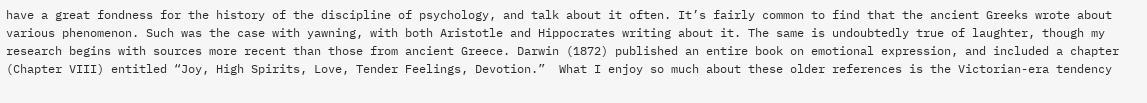have a great fondness for the history of the discipline of psychology, and talk about it often. It’s fairly common to find that the ancient Greeks wrote about various phenomenon. Such was the case with yawning, with both Aristotle and Hippocrates writing about it. The same is undoubtedly true of laughter, though my research begins with sources more recent than those from ancient Greece. Darwin (1872) published an entire book on emotional expression, and included a chapter (Chapter VIII) entitled “Joy, High Spirits, Love, Tender Feelings, Devotion.”  What I enjoy so much about these older references is the Victorian-era tendency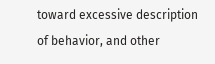toward excessive description of behavior, and other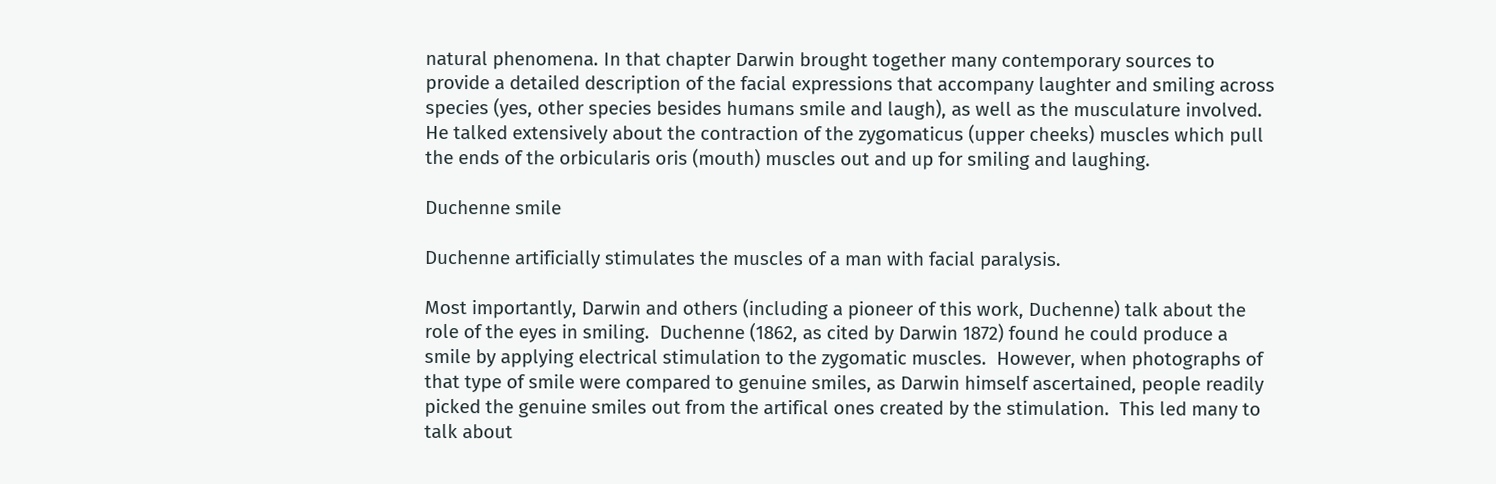natural phenomena. In that chapter Darwin brought together many contemporary sources to provide a detailed description of the facial expressions that accompany laughter and smiling across species (yes, other species besides humans smile and laugh), as well as the musculature involved. He talked extensively about the contraction of the zygomaticus (upper cheeks) muscles which pull the ends of the orbicularis oris (mouth) muscles out and up for smiling and laughing.

Duchenne smile

Duchenne artificially stimulates the muscles of a man with facial paralysis.

Most importantly, Darwin and others (including a pioneer of this work, Duchenne) talk about the role of the eyes in smiling.  Duchenne (1862, as cited by Darwin 1872) found he could produce a smile by applying electrical stimulation to the zygomatic muscles.  However, when photographs of that type of smile were compared to genuine smiles, as Darwin himself ascertained, people readily picked the genuine smiles out from the artifical ones created by the stimulation.  This led many to talk about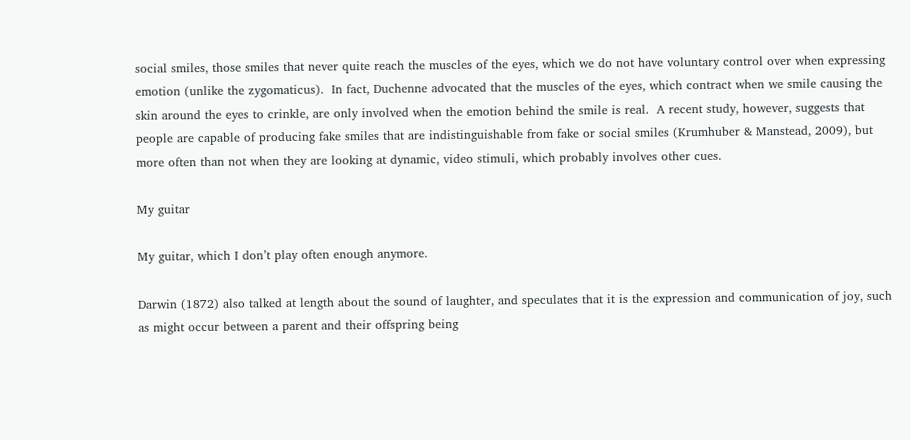social smiles, those smiles that never quite reach the muscles of the eyes, which we do not have voluntary control over when expressing emotion (unlike the zygomaticus).  In fact, Duchenne advocated that the muscles of the eyes, which contract when we smile causing the skin around the eyes to crinkle, are only involved when the emotion behind the smile is real.  A recent study, however, suggests that people are capable of producing fake smiles that are indistinguishable from fake or social smiles (Krumhuber & Manstead, 2009), but more often than not when they are looking at dynamic, video stimuli, which probably involves other cues.

My guitar

My guitar, which I don’t play often enough anymore.

Darwin (1872) also talked at length about the sound of laughter, and speculates that it is the expression and communication of joy, such as might occur between a parent and their offspring being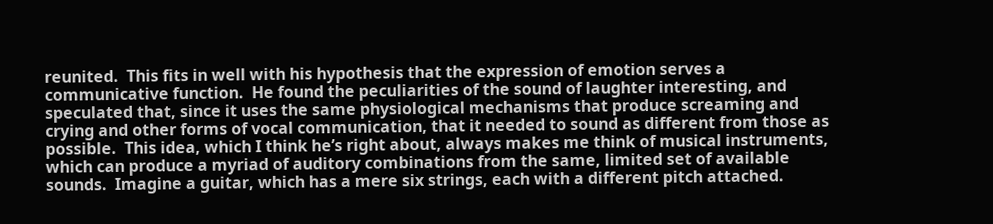reunited.  This fits in well with his hypothesis that the expression of emotion serves a communicative function.  He found the peculiarities of the sound of laughter interesting, and speculated that, since it uses the same physiological mechanisms that produce screaming and crying and other forms of vocal communication, that it needed to sound as different from those as possible.  This idea, which I think he’s right about, always makes me think of musical instruments, which can produce a myriad of auditory combinations from the same, limited set of available sounds.  Imagine a guitar, which has a mere six strings, each with a different pitch attached.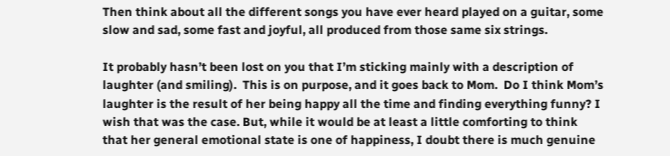Then think about all the different songs you have ever heard played on a guitar, some slow and sad, some fast and joyful, all produced from those same six strings.

It probably hasn’t been lost on you that I’m sticking mainly with a description of laughter (and smiling).  This is on purpose, and it goes back to Mom.  Do I think Mom’s laughter is the result of her being happy all the time and finding everything funny? I wish that was the case. But, while it would be at least a little comforting to think that her general emotional state is one of happiness, I doubt there is much genuine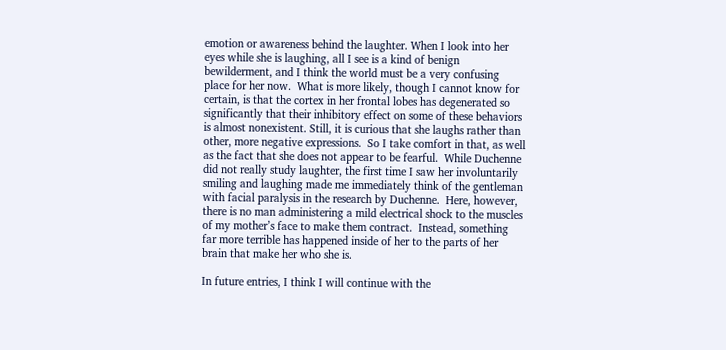emotion or awareness behind the laughter. When I look into her eyes while she is laughing, all I see is a kind of benign bewilderment, and I think the world must be a very confusing place for her now.  What is more likely, though I cannot know for certain, is that the cortex in her frontal lobes has degenerated so significantly that their inhibitory effect on some of these behaviors is almost nonexistent. Still, it is curious that she laughs rather than other, more negative expressions.  So I take comfort in that, as well as the fact that she does not appear to be fearful.  While Duchenne did not really study laughter, the first time I saw her involuntarily smiling and laughing made me immediately think of the gentleman with facial paralysis in the research by Duchenne.  Here, however, there is no man administering a mild electrical shock to the muscles of my mother’s face to make them contract.  Instead, something far more terrible has happened inside of her to the parts of her brain that make her who she is.

In future entries, I think I will continue with the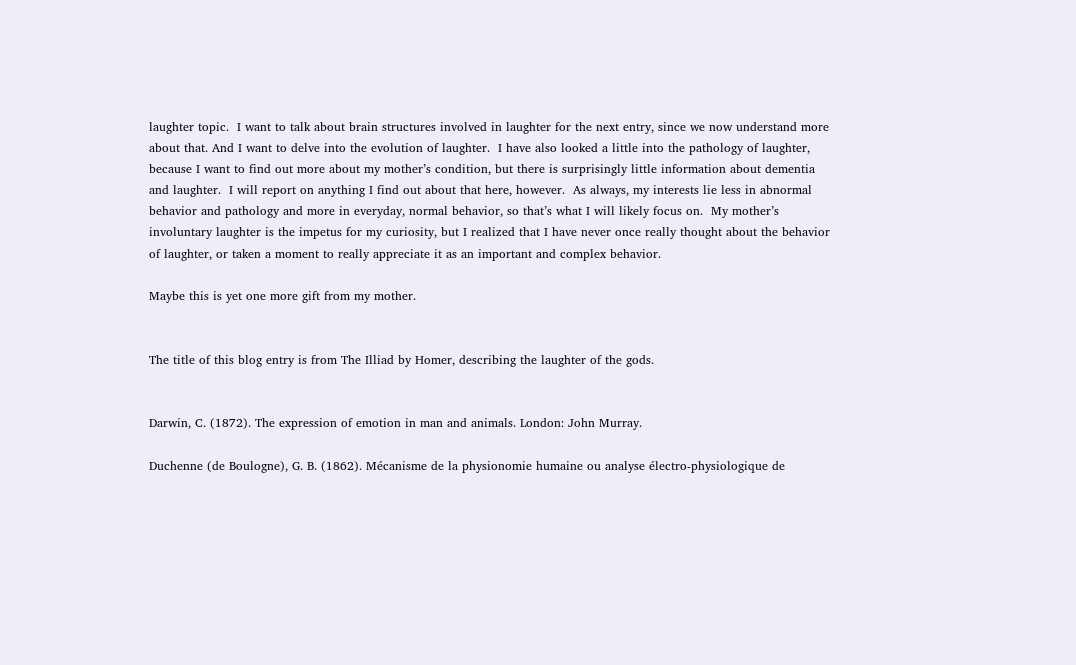laughter topic.  I want to talk about brain structures involved in laughter for the next entry, since we now understand more about that. And I want to delve into the evolution of laughter.  I have also looked a little into the pathology of laughter, because I want to find out more about my mother’s condition, but there is surprisingly little information about dementia and laughter.  I will report on anything I find out about that here, however.  As always, my interests lie less in abnormal behavior and pathology and more in everyday, normal behavior, so that’s what I will likely focus on.  My mother’s involuntary laughter is the impetus for my curiosity, but I realized that I have never once really thought about the behavior of laughter, or taken a moment to really appreciate it as an important and complex behavior.

Maybe this is yet one more gift from my mother.


The title of this blog entry is from The Illiad by Homer, describing the laughter of the gods.


Darwin, C. (1872). The expression of emotion in man and animals. London: John Murray.

Duchenne (de Boulogne), G. B. (1862). Mécanisme de la physionomie humaine ou analyse électro-physiologique de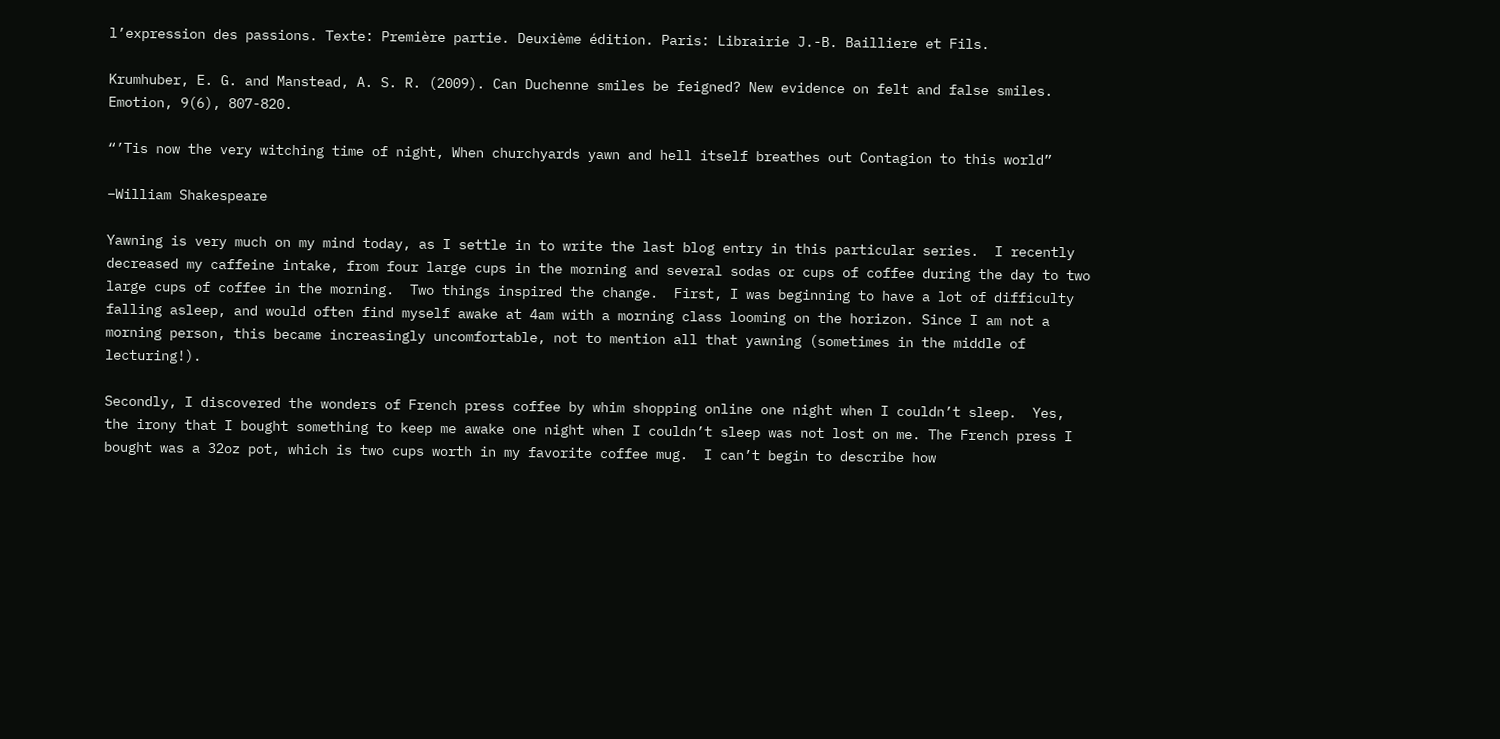l’expression des passions. Texte: Première partie. Deuxième édition. Paris: Librairie J.-B. Bailliere et Fils.

Krumhuber, E. G. and Manstead, A. S. R. (2009). Can Duchenne smiles be feigned? New evidence on felt and false smiles.  Emotion, 9(6), 807-820.

“’Tis now the very witching time of night, When churchyards yawn and hell itself breathes out Contagion to this world”

–William Shakespeare

Yawning is very much on my mind today, as I settle in to write the last blog entry in this particular series.  I recently decreased my caffeine intake, from four large cups in the morning and several sodas or cups of coffee during the day to two large cups of coffee in the morning.  Two things inspired the change.  First, I was beginning to have a lot of difficulty falling asleep, and would often find myself awake at 4am with a morning class looming on the horizon. Since I am not a morning person, this became increasingly uncomfortable, not to mention all that yawning (sometimes in the middle of lecturing!).

Secondly, I discovered the wonders of French press coffee by whim shopping online one night when I couldn’t sleep.  Yes, the irony that I bought something to keep me awake one night when I couldn’t sleep was not lost on me. The French press I bought was a 32oz pot, which is two cups worth in my favorite coffee mug.  I can’t begin to describe how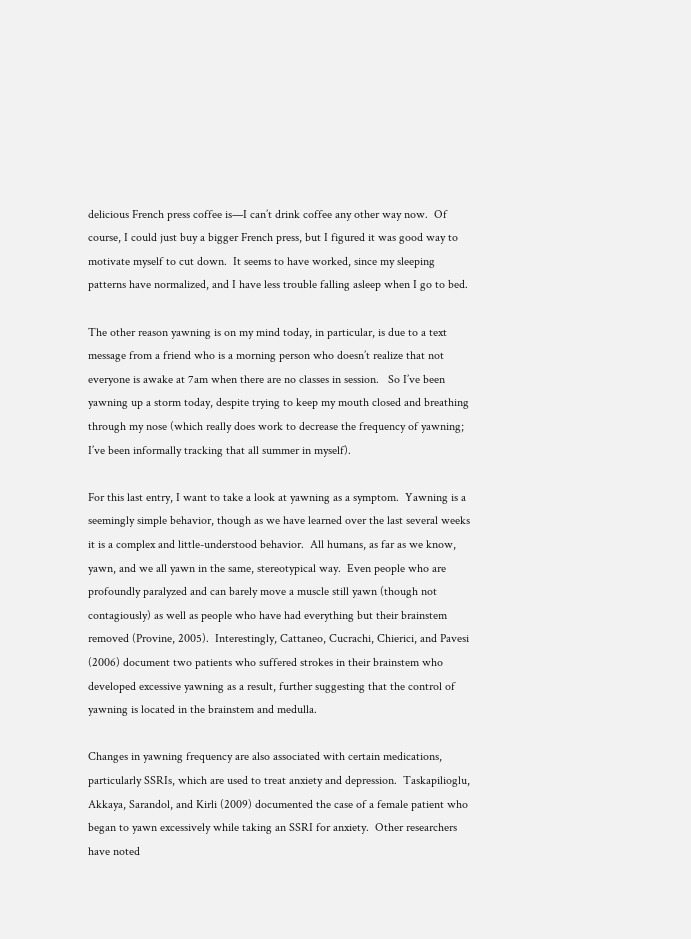delicious French press coffee is—I can’t drink coffee any other way now.  Of course, I could just buy a bigger French press, but I figured it was good way to motivate myself to cut down.  It seems to have worked, since my sleeping patterns have normalized, and I have less trouble falling asleep when I go to bed.

The other reason yawning is on my mind today, in particular, is due to a text message from a friend who is a morning person who doesn’t realize that not everyone is awake at 7am when there are no classes in session.   So I’ve been yawning up a storm today, despite trying to keep my mouth closed and breathing through my nose (which really does work to decrease the frequency of yawning; I’ve been informally tracking that all summer in myself).

For this last entry, I want to take a look at yawning as a symptom.  Yawning is a seemingly simple behavior, though as we have learned over the last several weeks  it is a complex and little-understood behavior.  All humans, as far as we know, yawn, and we all yawn in the same, stereotypical way.  Even people who are profoundly paralyzed and can barely move a muscle still yawn (though not contagiously) as well as people who have had everything but their brainstem removed (Provine, 2005).  Interestingly, Cattaneo, Cucrachi, Chierici, and Pavesi (2006) document two patients who suffered strokes in their brainstem who developed excessive yawning as a result, further suggesting that the control of yawning is located in the brainstem and medulla.

Changes in yawning frequency are also associated with certain medications, particularly SSRIs, which are used to treat anxiety and depression.  Taskapilioglu, Akkaya, Sarandol, and Kirli (2009) documented the case of a female patient who began to yawn excessively while taking an SSRI for anxiety.  Other researchers have noted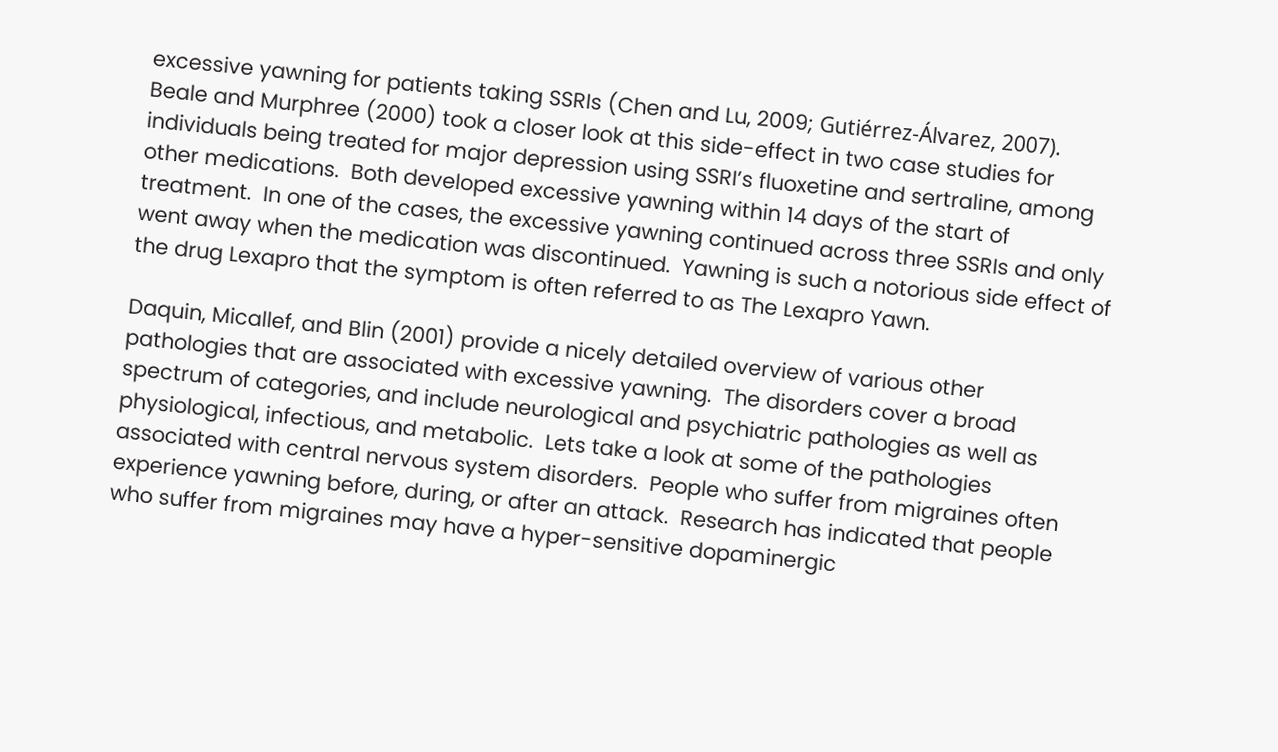excessive yawning for patients taking SSRIs (Chen and Lu, 2009; Gutiérrez-Álvarez, 2007).  Beale and Murphree (2000) took a closer look at this side-effect in two case studies for individuals being treated for major depression using SSRI’s fluoxetine and sertraline, among other medications.  Both developed excessive yawning within 14 days of the start of treatment.  In one of the cases, the excessive yawning continued across three SSRIs and only went away when the medication was discontinued.  Yawning is such a notorious side effect of the drug Lexapro that the symptom is often referred to as The Lexapro Yawn.

Daquin, Micallef, and Blin (2001) provide a nicely detailed overview of various other pathologies that are associated with excessive yawning.  The disorders cover a broad spectrum of categories, and include neurological and psychiatric pathologies as well as physiological, infectious, and metabolic.  Lets take a look at some of the pathologies associated with central nervous system disorders.  People who suffer from migraines often experience yawning before, during, or after an attack.  Research has indicated that people who suffer from migraines may have a hyper-sensitive dopaminergic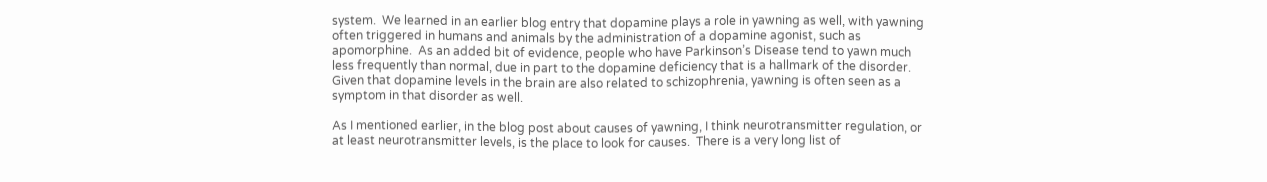system.  We learned in an earlier blog entry that dopamine plays a role in yawning as well, with yawning often triggered in humans and animals by the administration of a dopamine agonist, such as apomorphine.  As an added bit of evidence, people who have Parkinson’s Disease tend to yawn much less frequently than normal, due in part to the dopamine deficiency that is a hallmark of the disorder.  Given that dopamine levels in the brain are also related to schizophrenia, yawning is often seen as a symptom in that disorder as well.

As I mentioned earlier, in the blog post about causes of yawning, I think neurotransmitter regulation, or at least neurotransmitter levels, is the place to look for causes.  There is a very long list of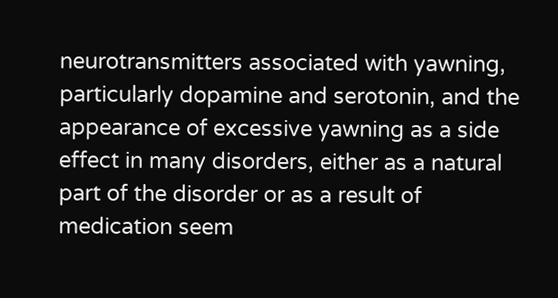neurotransmitters associated with yawning, particularly dopamine and serotonin, and the appearance of excessive yawning as a side effect in many disorders, either as a natural part of the disorder or as a result of medication seem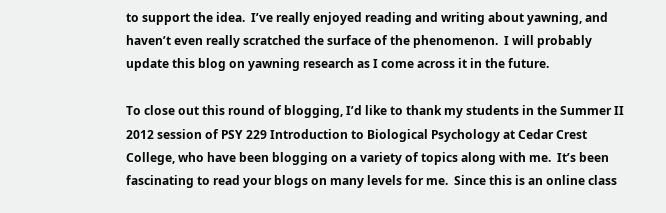to support the idea.  I’ve really enjoyed reading and writing about yawning, and haven’t even really scratched the surface of the phenomenon.  I will probably update this blog on yawning research as I come across it in the future.

To close out this round of blogging, I’d like to thank my students in the Summer II 2012 session of PSY 229 Introduction to Biological Psychology at Cedar Crest College, who have been blogging on a variety of topics along with me.  It’s been fascinating to read your blogs on many levels for me.  Since this is an online class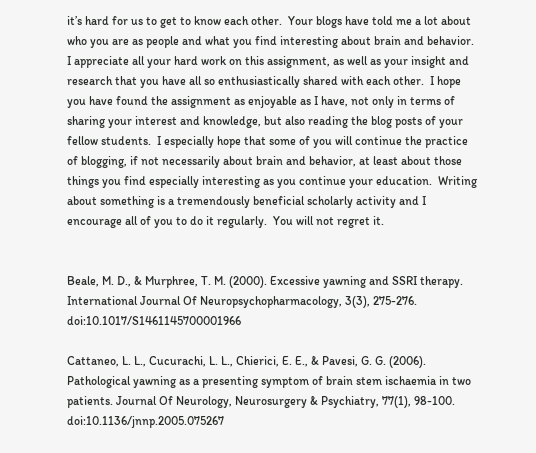it’s hard for us to get to know each other.  Your blogs have told me a lot about who you are as people and what you find interesting about brain and behavior.  I appreciate all your hard work on this assignment, as well as your insight and research that you have all so enthusiastically shared with each other.  I hope you have found the assignment as enjoyable as I have, not only in terms of sharing your interest and knowledge, but also reading the blog posts of your fellow students.  I especially hope that some of you will continue the practice of blogging, if not necessarily about brain and behavior, at least about those things you find especially interesting as you continue your education.  Writing about something is a tremendously beneficial scholarly activity and I encourage all of you to do it regularly.  You will not regret it.


Beale, M. D., & Murphree, T. M. (2000). Excessive yawning and SSRI therapy. International Journal Of Neuropsychopharmacology, 3(3), 275-276. doi:10.1017/S1461145700001966

Cattaneo, L. L., Cucurachi, L. L., Chierici, E. E., & Pavesi, G. G. (2006). Pathological yawning as a presenting symptom of brain stem ischaemia in two patients. Journal Of Neurology, Neurosurgery & Psychiatry, 77(1), 98-100. doi:10.1136/jnnp.2005.075267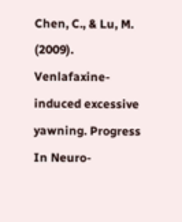Chen, C., & Lu, M. (2009). Venlafaxine-induced excessive yawning. Progress In Neuro-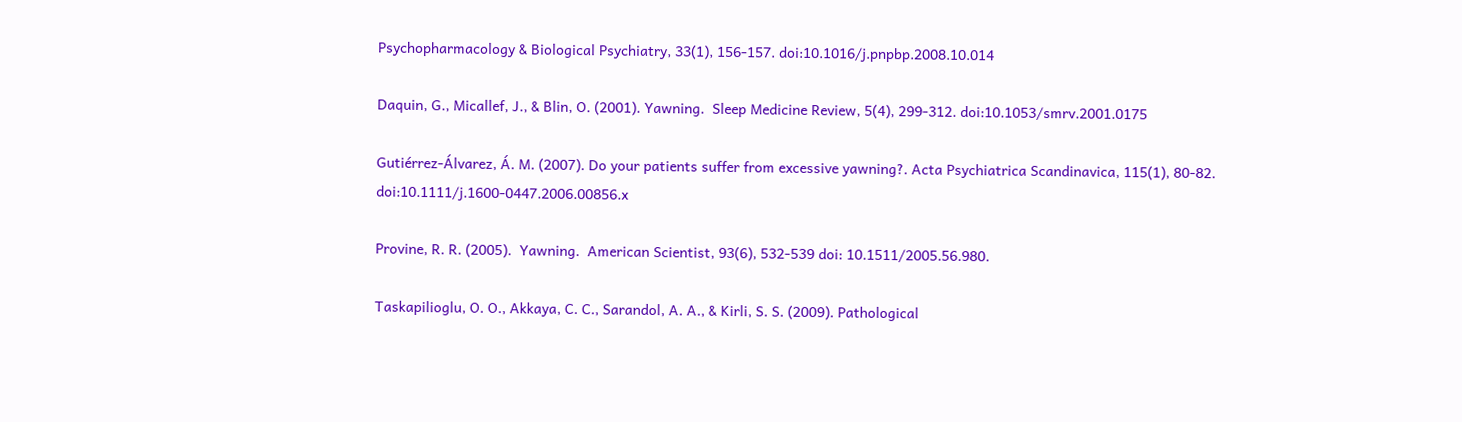Psychopharmacology & Biological Psychiatry, 33(1), 156-157. doi:10.1016/j.pnpbp.2008.10.014

Daquin, G., Micallef, J., & Blin, O. (2001). Yawning.  Sleep Medicine Review, 5(4), 299-312. doi:10.1053/smrv.2001.0175

Gutiérrez-Álvarez, Á. M. (2007). Do your patients suffer from excessive yawning?. Acta Psychiatrica Scandinavica, 115(1), 80-82. doi:10.1111/j.1600-0447.2006.00856.x

Provine, R. R. (2005).  Yawning.  American Scientist, 93(6), 532-539 doi: 10.1511/2005.56.980.

Taskapilioglu, O. O., Akkaya, C. C., Sarandol, A. A., & Kirli, S. S. (2009). Pathological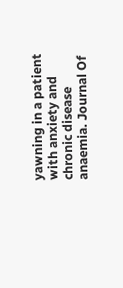yawning in a patient with anxiety and chronic disease anaemia. Journal Of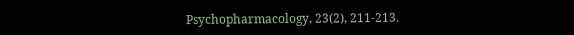Psychopharmacology, 23(2), 211-213.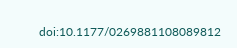doi:10.1177/0269881108089812